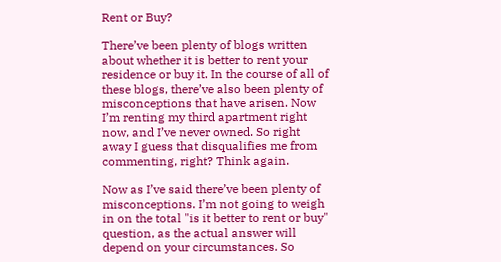Rent or Buy?

There’ve been plenty of blogs written about whether it is better to rent your residence or buy it. In the course of all of these blogs, there’ve also been plenty of misconceptions that have arisen. Now I’m renting my third apartment right now, and I’ve never owned. So right away I guess that disqualifies me from commenting, right? Think again.

Now as I’ve said there’ve been plenty of misconceptions. I’m not going to weigh in on the total "is it better to rent or buy" question, as the actual answer will depend on your circumstances. So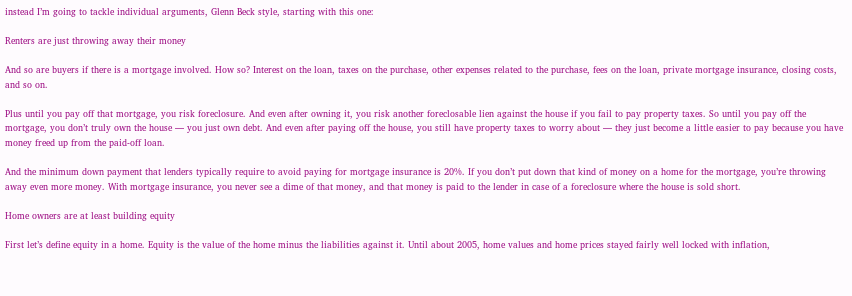instead I’m going to tackle individual arguments, Glenn Beck style, starting with this one:

Renters are just throwing away their money

And so are buyers if there is a mortgage involved. How so? Interest on the loan, taxes on the purchase, other expenses related to the purchase, fees on the loan, private mortgage insurance, closing costs, and so on.

Plus until you pay off that mortgage, you risk foreclosure. And even after owning it, you risk another foreclosable lien against the house if you fail to pay property taxes. So until you pay off the mortgage, you don’t truly own the house — you just own debt. And even after paying off the house, you still have property taxes to worry about — they just become a little easier to pay because you have money freed up from the paid-off loan.

And the minimum down payment that lenders typically require to avoid paying for mortgage insurance is 20%. If you don’t put down that kind of money on a home for the mortgage, you’re throwing away even more money. With mortgage insurance, you never see a dime of that money, and that money is paid to the lender in case of a foreclosure where the house is sold short.

Home owners are at least building equity

First let’s define equity in a home. Equity is the value of the home minus the liabilities against it. Until about 2005, home values and home prices stayed fairly well locked with inflation,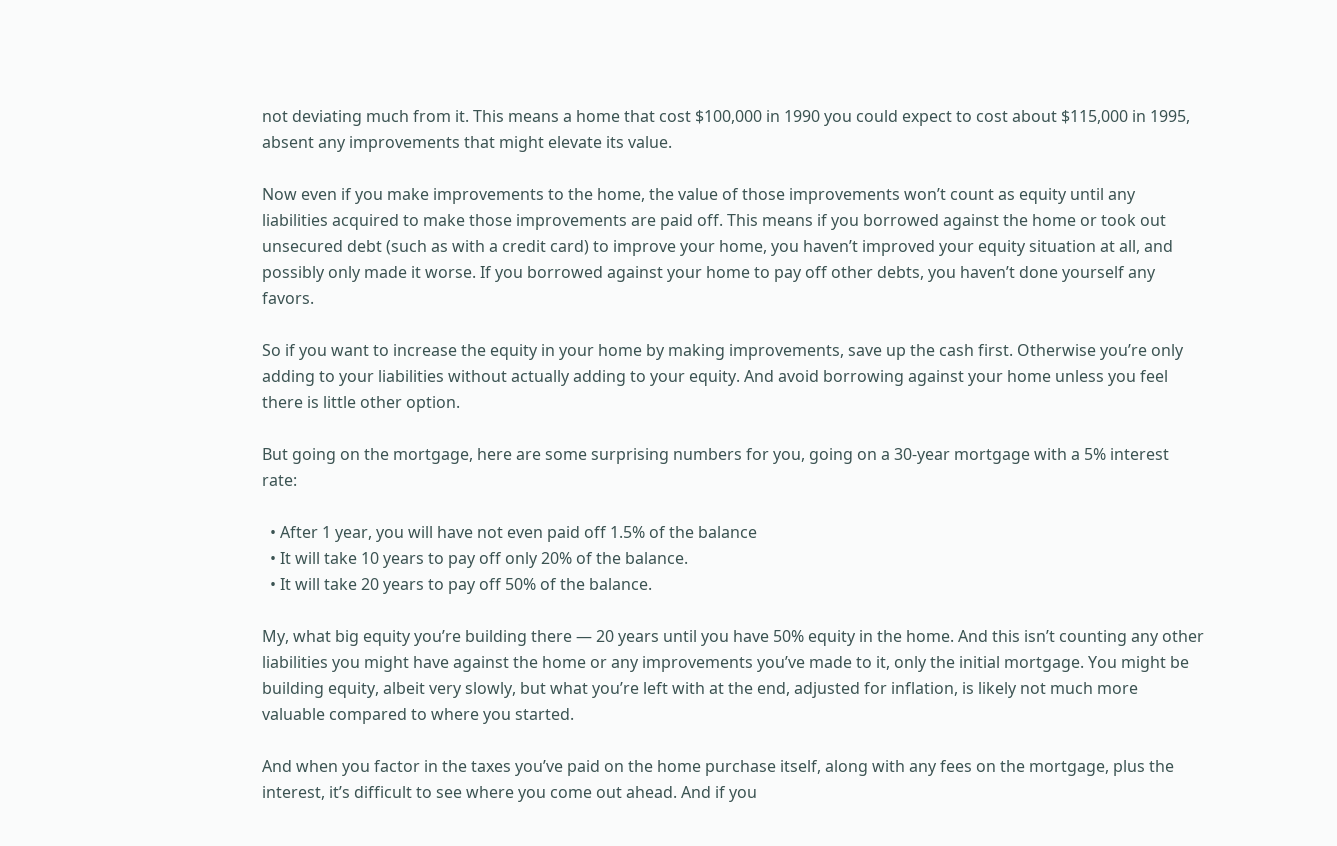not deviating much from it. This means a home that cost $100,000 in 1990 you could expect to cost about $115,000 in 1995, absent any improvements that might elevate its value.

Now even if you make improvements to the home, the value of those improvements won’t count as equity until any liabilities acquired to make those improvements are paid off. This means if you borrowed against the home or took out unsecured debt (such as with a credit card) to improve your home, you haven’t improved your equity situation at all, and possibly only made it worse. If you borrowed against your home to pay off other debts, you haven’t done yourself any favors.

So if you want to increase the equity in your home by making improvements, save up the cash first. Otherwise you’re only adding to your liabilities without actually adding to your equity. And avoid borrowing against your home unless you feel there is little other option.

But going on the mortgage, here are some surprising numbers for you, going on a 30-year mortgage with a 5% interest rate:

  • After 1 year, you will have not even paid off 1.5% of the balance
  • It will take 10 years to pay off only 20% of the balance.
  • It will take 20 years to pay off 50% of the balance.

My, what big equity you’re building there — 20 years until you have 50% equity in the home. And this isn’t counting any other liabilities you might have against the home or any improvements you’ve made to it, only the initial mortgage. You might be building equity, albeit very slowly, but what you’re left with at the end, adjusted for inflation, is likely not much more valuable compared to where you started.

And when you factor in the taxes you’ve paid on the home purchase itself, along with any fees on the mortgage, plus the interest, it’s difficult to see where you come out ahead. And if you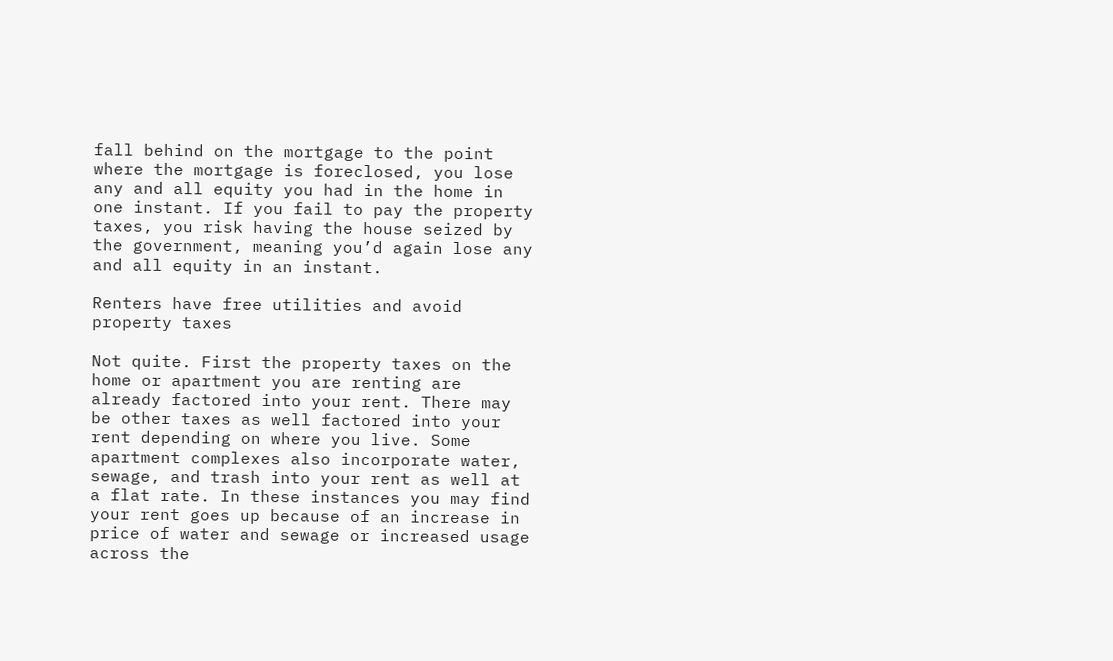fall behind on the mortgage to the point where the mortgage is foreclosed, you lose any and all equity you had in the home in one instant. If you fail to pay the property taxes, you risk having the house seized by the government, meaning you’d again lose any and all equity in an instant.

Renters have free utilities and avoid property taxes

Not quite. First the property taxes on the home or apartment you are renting are already factored into your rent. There may be other taxes as well factored into your rent depending on where you live. Some apartment complexes also incorporate water, sewage, and trash into your rent as well at a flat rate. In these instances you may find your rent goes up because of an increase in price of water and sewage or increased usage across the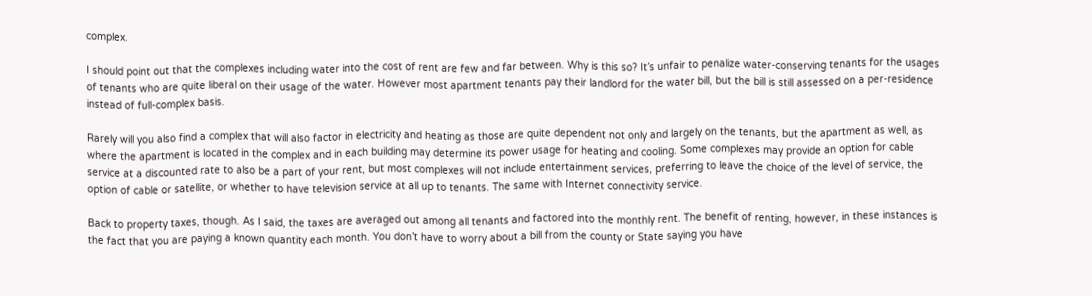complex.

I should point out that the complexes including water into the cost of rent are few and far between. Why is this so? It’s unfair to penalize water-conserving tenants for the usages of tenants who are quite liberal on their usage of the water. However most apartment tenants pay their landlord for the water bill, but the bill is still assessed on a per-residence instead of full-complex basis.

Rarely will you also find a complex that will also factor in electricity and heating as those are quite dependent not only and largely on the tenants, but the apartment as well, as where the apartment is located in the complex and in each building may determine its power usage for heating and cooling. Some complexes may provide an option for cable service at a discounted rate to also be a part of your rent, but most complexes will not include entertainment services, preferring to leave the choice of the level of service, the option of cable or satellite, or whether to have television service at all up to tenants. The same with Internet connectivity service.

Back to property taxes, though. As I said, the taxes are averaged out among all tenants and factored into the monthly rent. The benefit of renting, however, in these instances is the fact that you are paying a known quantity each month. You don’t have to worry about a bill from the county or State saying you have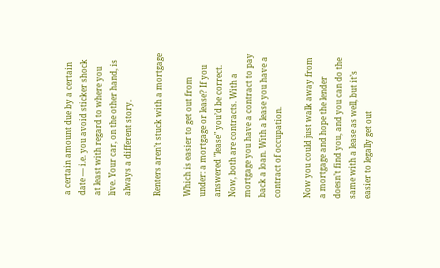a certain amount due by a certain date — i.e. you avoid sticker shock at least with regard to where you live. Your car, on the other hand, is always a different story.

Renters aren’t stuck with a mortgage

Which is easier to get out from under: a mortgage or lease? If you answered "lease" you’d be correct. Now, both are contracts. With a mortgage you have a contract to pay back a loan. With a lease you have a contract of occupation.

Now you could just walk away from a mortgage and hope the lender doesn’t find you, and you can do the same with a lease as well, but it’s easier to legally get out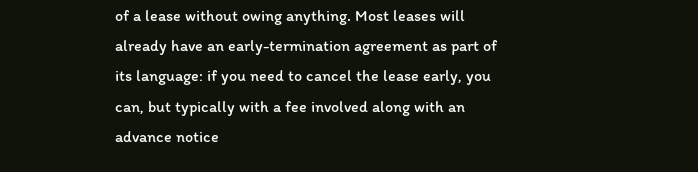of a lease without owing anything. Most leases will already have an early-termination agreement as part of its language: if you need to cancel the lease early, you can, but typically with a fee involved along with an advance notice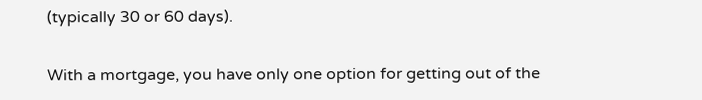(typically 30 or 60 days).

With a mortgage, you have only one option for getting out of the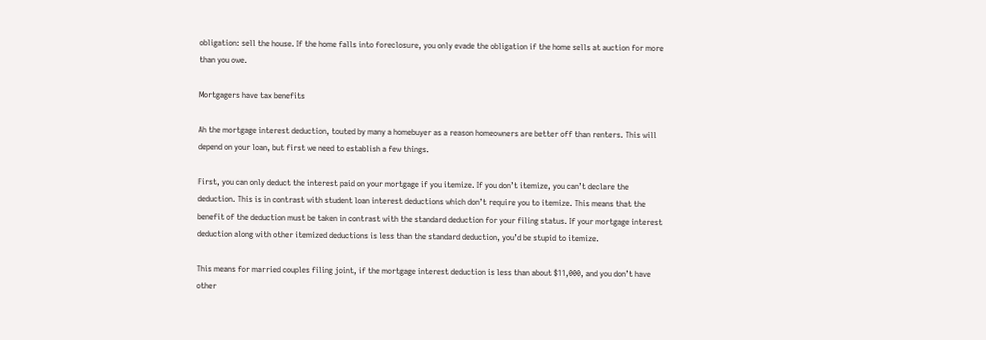obligation: sell the house. If the home falls into foreclosure, you only evade the obligation if the home sells at auction for more than you owe.

Mortgagers have tax benefits

Ah the mortgage interest deduction, touted by many a homebuyer as a reason homeowners are better off than renters. This will depend on your loan, but first we need to establish a few things.

First, you can only deduct the interest paid on your mortgage if you itemize. If you don’t itemize, you can’t declare the deduction. This is in contrast with student loan interest deductions which don’t require you to itemize. This means that the benefit of the deduction must be taken in contrast with the standard deduction for your filing status. If your mortgage interest deduction along with other itemized deductions is less than the standard deduction, you’d be stupid to itemize.

This means for married couples filing joint, if the mortgage interest deduction is less than about $11,000, and you don’t have other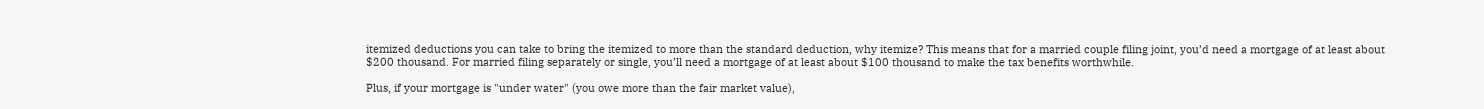itemized deductions you can take to bring the itemized to more than the standard deduction, why itemize? This means that for a married couple filing joint, you’d need a mortgage of at least about $200 thousand. For married filing separately or single, you’ll need a mortgage of at least about $100 thousand to make the tax benefits worthwhile.

Plus, if your mortgage is "under water" (you owe more than the fair market value),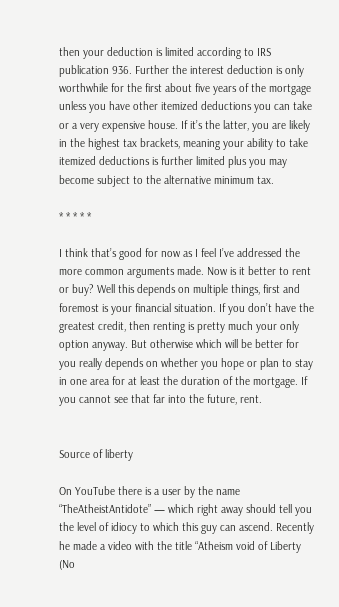then your deduction is limited according to IRS publication 936. Further the interest deduction is only worthwhile for the first about five years of the mortgage unless you have other itemized deductions you can take or a very expensive house. If it’s the latter, you are likely in the highest tax brackets, meaning your ability to take itemized deductions is further limited plus you may become subject to the alternative minimum tax.

* * * * *

I think that’s good for now as I feel I’ve addressed the more common arguments made. Now is it better to rent or buy? Well this depends on multiple things, first and foremost is your financial situation. If you don’t have the greatest credit, then renting is pretty much your only option anyway. But otherwise which will be better for you really depends on whether you hope or plan to stay in one area for at least the duration of the mortgage. If you cannot see that far into the future, rent.


Source of liberty

On YouTube there is a user by the name “TheAtheistAntidote” — which right away should tell you the level of idiocy to which this guy can ascend. Recently he made a video with the title “Atheism void of Liberty (No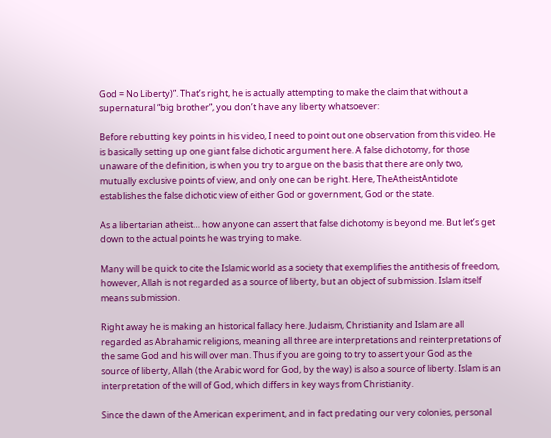God = No Liberty)”. That’s right, he is actually attempting to make the claim that without a supernatural “big brother”, you don’t have any liberty whatsoever:

Before rebutting key points in his video, I need to point out one observation from this video. He is basically setting up one giant false dichotic argument here. A false dichotomy, for those unaware of the definition, is when you try to argue on the basis that there are only two, mutually exclusive points of view, and only one can be right. Here, TheAtheistAntidote establishes the false dichotic view of either God or government, God or the state.

As a libertarian atheist… how anyone can assert that false dichotomy is beyond me. But let’s get down to the actual points he was trying to make.

Many will be quick to cite the Islamic world as a society that exemplifies the antithesis of freedom, however, Allah is not regarded as a source of liberty, but an object of submission. Islam itself means submission.

Right away he is making an historical fallacy here. Judaism, Christianity and Islam are all regarded as Abrahamic religions, meaning all three are interpretations and reinterpretations of the same God and his will over man. Thus if you are going to try to assert your God as the source of liberty, Allah (the Arabic word for God, by the way) is also a source of liberty. Islam is an interpretation of the will of God, which differs in key ways from Christianity.

Since the dawn of the American experiment, and in fact predating our very colonies, personal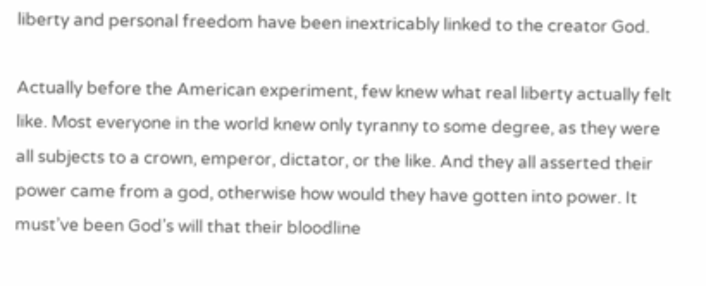liberty and personal freedom have been inextricably linked to the creator God.

Actually before the American experiment, few knew what real liberty actually felt like. Most everyone in the world knew only tyranny to some degree, as they were all subjects to a crown, emperor, dictator, or the like. And they all asserted their power came from a god, otherwise how would they have gotten into power. It must’ve been God’s will that their bloodline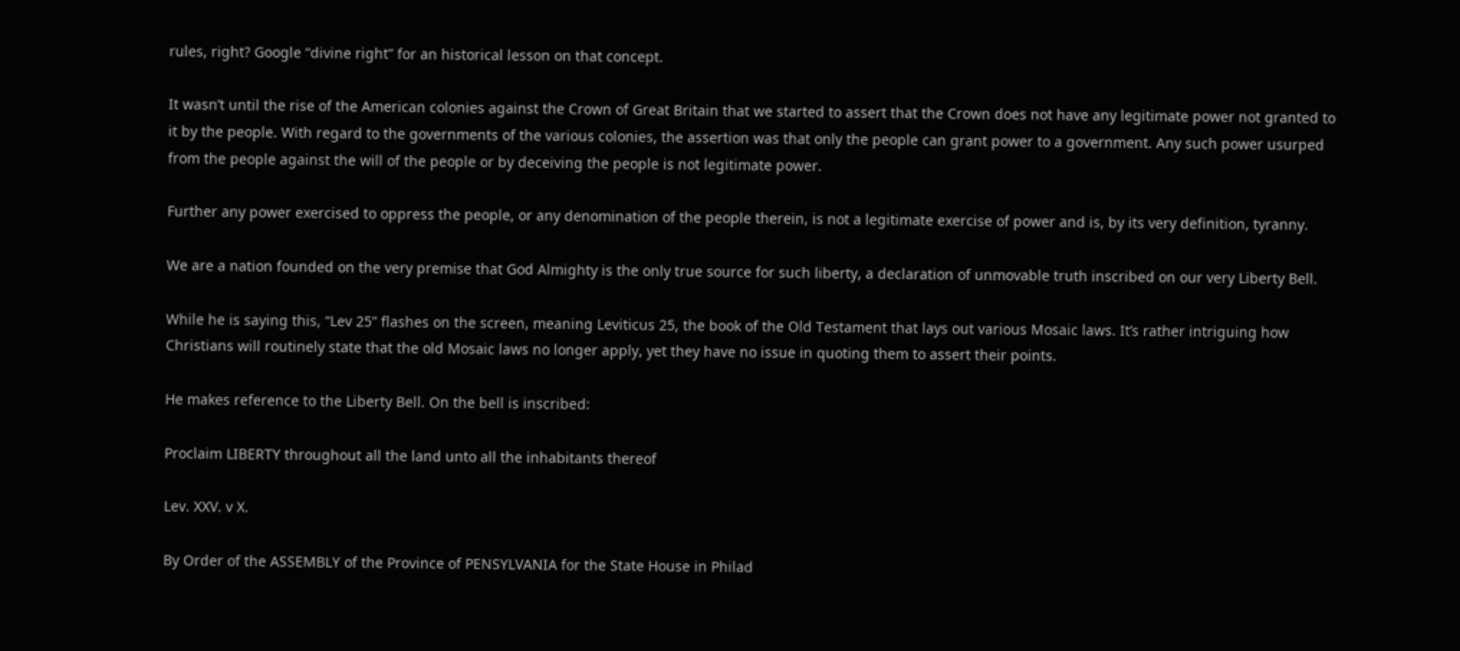rules, right? Google “divine right” for an historical lesson on that concept.

It wasn’t until the rise of the American colonies against the Crown of Great Britain that we started to assert that the Crown does not have any legitimate power not granted to it by the people. With regard to the governments of the various colonies, the assertion was that only the people can grant power to a government. Any such power usurped from the people against the will of the people or by deceiving the people is not legitimate power.

Further any power exercised to oppress the people, or any denomination of the people therein, is not a legitimate exercise of power and is, by its very definition, tyranny.

We are a nation founded on the very premise that God Almighty is the only true source for such liberty, a declaration of unmovable truth inscribed on our very Liberty Bell.

While he is saying this, “Lev 25” flashes on the screen, meaning Leviticus 25, the book of the Old Testament that lays out various Mosaic laws. It’s rather intriguing how Christians will routinely state that the old Mosaic laws no longer apply, yet they have no issue in quoting them to assert their points.

He makes reference to the Liberty Bell. On the bell is inscribed:

Proclaim LIBERTY throughout all the land unto all the inhabitants thereof

Lev. XXV. v X.

By Order of the ASSEMBLY of the Province of PENSYLVANIA for the State House in Philad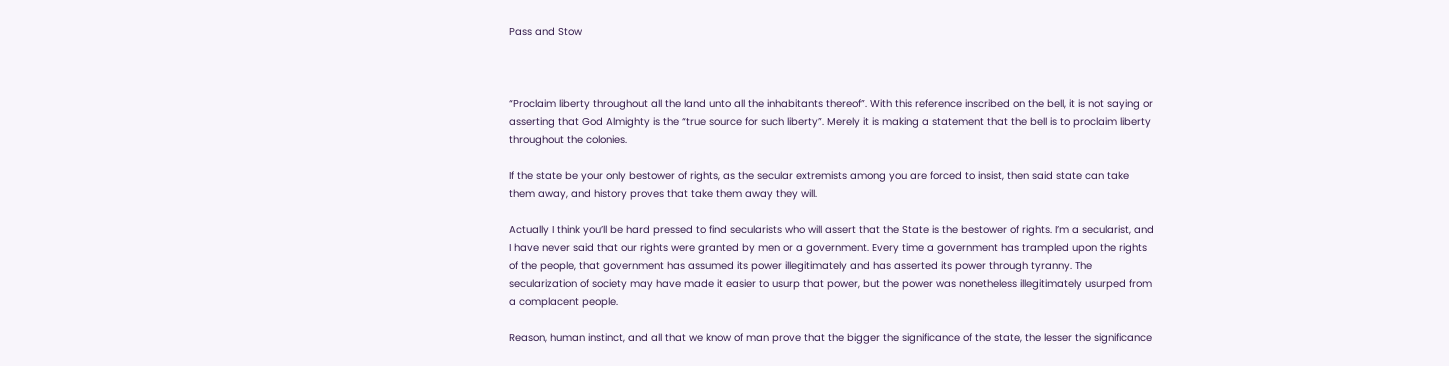Pass and Stow



“Proclaim liberty throughout all the land unto all the inhabitants thereof”. With this reference inscribed on the bell, it is not saying or asserting that God Almighty is the “true source for such liberty”. Merely it is making a statement that the bell is to proclaim liberty throughout the colonies.

If the state be your only bestower of rights, as the secular extremists among you are forced to insist, then said state can take them away, and history proves that take them away they will.

Actually I think you’ll be hard pressed to find secularists who will assert that the State is the bestower of rights. I’m a secularist, and I have never said that our rights were granted by men or a government. Every time a government has trampled upon the rights of the people, that government has assumed its power illegitimately and has asserted its power through tyranny. The secularization of society may have made it easier to usurp that power, but the power was nonetheless illegitimately usurped from a complacent people.

Reason, human instinct, and all that we know of man prove that the bigger the significance of the state, the lesser the significance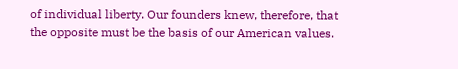of individual liberty. Our founders knew, therefore, that the opposite must be the basis of our American values.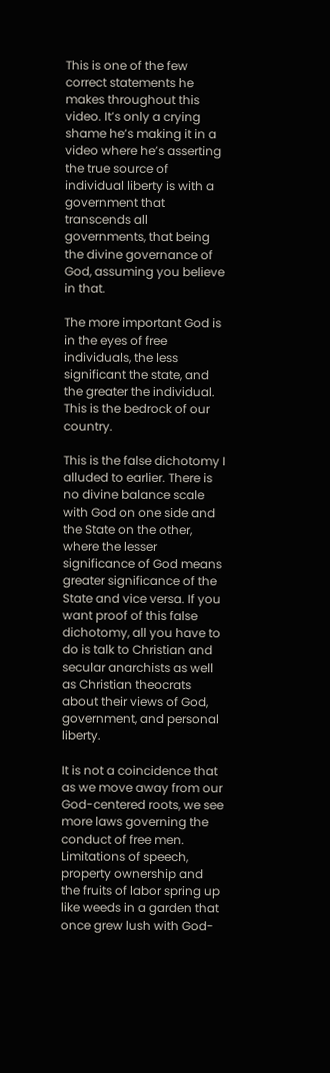This is one of the few correct statements he makes throughout this video. It’s only a crying shame he’s making it in a video where he’s asserting the true source of individual liberty is with a government that transcends all governments, that being the divine governance of God, assuming you believe in that.

The more important God is in the eyes of free individuals, the less significant the state, and the greater the individual. This is the bedrock of our country.

This is the false dichotomy I alluded to earlier. There is no divine balance scale with God on one side and the State on the other, where the lesser significance of God means greater significance of the State and vice versa. If you want proof of this false dichotomy, all you have to do is talk to Christian and secular anarchists as well as Christian theocrats about their views of God, government, and personal liberty.

It is not a coincidence that as we move away from our God-centered roots, we see more laws governing the conduct of free men. Limitations of speech, property ownership and the fruits of labor spring up like weeds in a garden that once grew lush with God-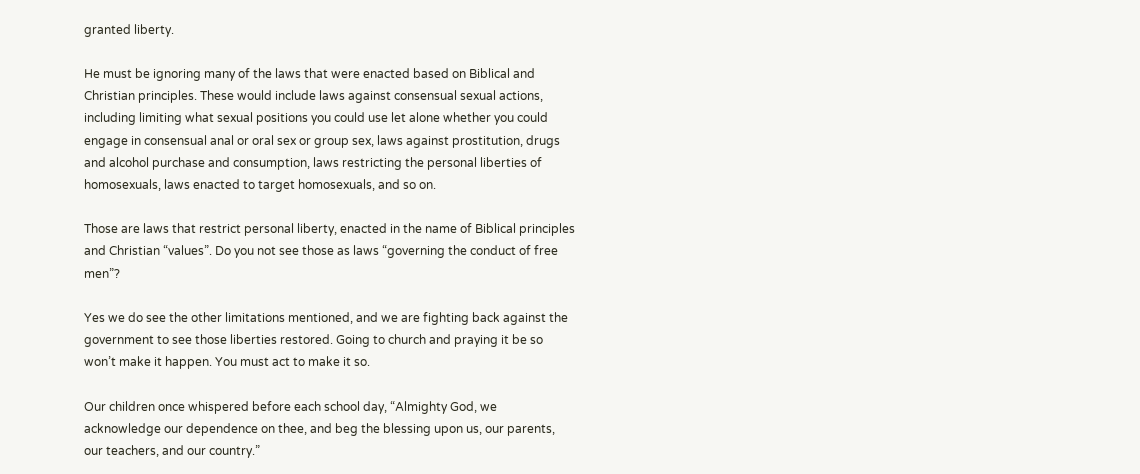granted liberty.

He must be ignoring many of the laws that were enacted based on Biblical and Christian principles. These would include laws against consensual sexual actions, including limiting what sexual positions you could use let alone whether you could engage in consensual anal or oral sex or group sex, laws against prostitution, drugs and alcohol purchase and consumption, laws restricting the personal liberties of homosexuals, laws enacted to target homosexuals, and so on.

Those are laws that restrict personal liberty, enacted in the name of Biblical principles and Christian “values”. Do you not see those as laws “governing the conduct of free men”?

Yes we do see the other limitations mentioned, and we are fighting back against the government to see those liberties restored. Going to church and praying it be so won’t make it happen. You must act to make it so.

Our children once whispered before each school day, “Almighty God, we acknowledge our dependence on thee, and beg the blessing upon us, our parents, our teachers, and our country.”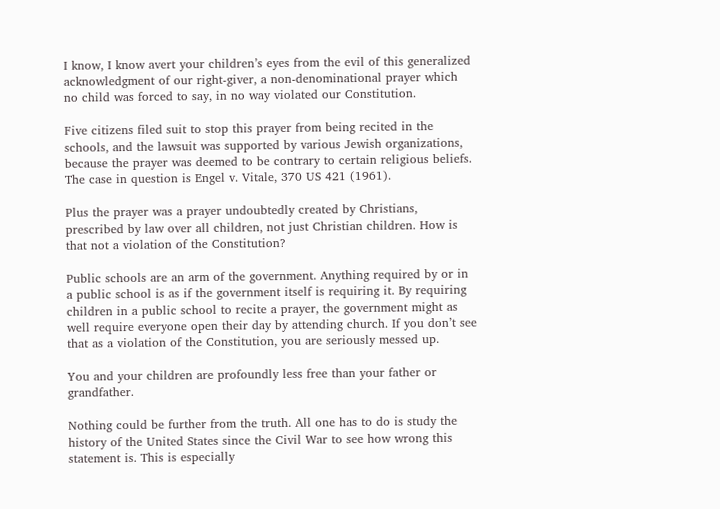I know, I know avert your children’s eyes from the evil of this generalized acknowledgment of our right-giver, a non-denominational prayer which no child was forced to say, in no way violated our Constitution.

Five citizens filed suit to stop this prayer from being recited in the schools, and the lawsuit was supported by various Jewish organizations, because the prayer was deemed to be contrary to certain religious beliefs. The case in question is Engel v. Vitale, 370 US 421 (1961).

Plus the prayer was a prayer undoubtedly created by Christians, prescribed by law over all children, not just Christian children. How is that not a violation of the Constitution?

Public schools are an arm of the government. Anything required by or in a public school is as if the government itself is requiring it. By requiring children in a public school to recite a prayer, the government might as well require everyone open their day by attending church. If you don’t see that as a violation of the Constitution, you are seriously messed up.

You and your children are profoundly less free than your father or grandfather.

Nothing could be further from the truth. All one has to do is study the history of the United States since the Civil War to see how wrong this statement is. This is especially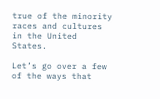true of the minority races and cultures in the United States.

Let’s go over a few of the ways that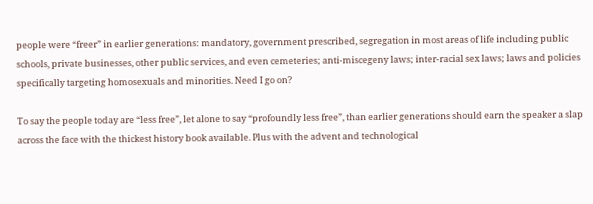people were “freer” in earlier generations: mandatory, government prescribed, segregation in most areas of life including public schools, private businesses, other public services, and even cemeteries; anti-miscegeny laws; inter-racial sex laws; laws and policies specifically targeting homosexuals and minorities. Need I go on?

To say the people today are “less free”, let alone to say “profoundly less free”, than earlier generations should earn the speaker a slap across the face with the thickest history book available. Plus with the advent and technological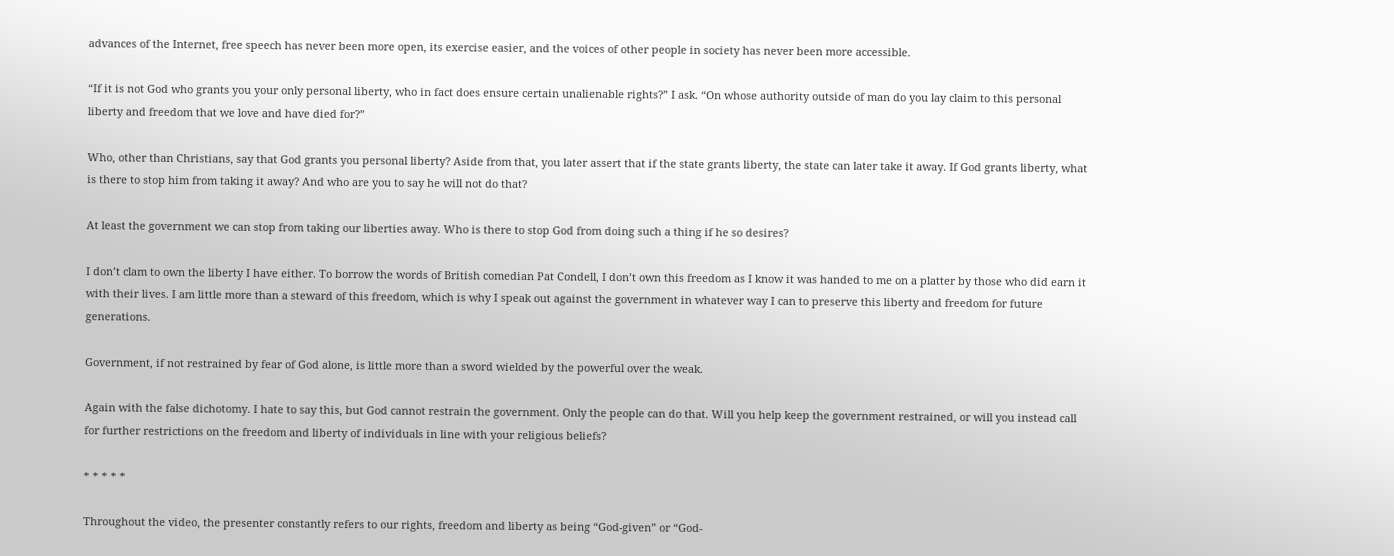advances of the Internet, free speech has never been more open, its exercise easier, and the voices of other people in society has never been more accessible.

“If it is not God who grants you your only personal liberty, who in fact does ensure certain unalienable rights?” I ask. “On whose authority outside of man do you lay claim to this personal liberty and freedom that we love and have died for?”

Who, other than Christians, say that God grants you personal liberty? Aside from that, you later assert that if the state grants liberty, the state can later take it away. If God grants liberty, what is there to stop him from taking it away? And who are you to say he will not do that?

At least the government we can stop from taking our liberties away. Who is there to stop God from doing such a thing if he so desires?

I don’t clam to own the liberty I have either. To borrow the words of British comedian Pat Condell, I don’t own this freedom as I know it was handed to me on a platter by those who did earn it with their lives. I am little more than a steward of this freedom, which is why I speak out against the government in whatever way I can to preserve this liberty and freedom for future generations.

Government, if not restrained by fear of God alone, is little more than a sword wielded by the powerful over the weak.

Again with the false dichotomy. I hate to say this, but God cannot restrain the government. Only the people can do that. Will you help keep the government restrained, or will you instead call for further restrictions on the freedom and liberty of individuals in line with your religious beliefs?

* * * * *

Throughout the video, the presenter constantly refers to our rights, freedom and liberty as being “God-given” or “God-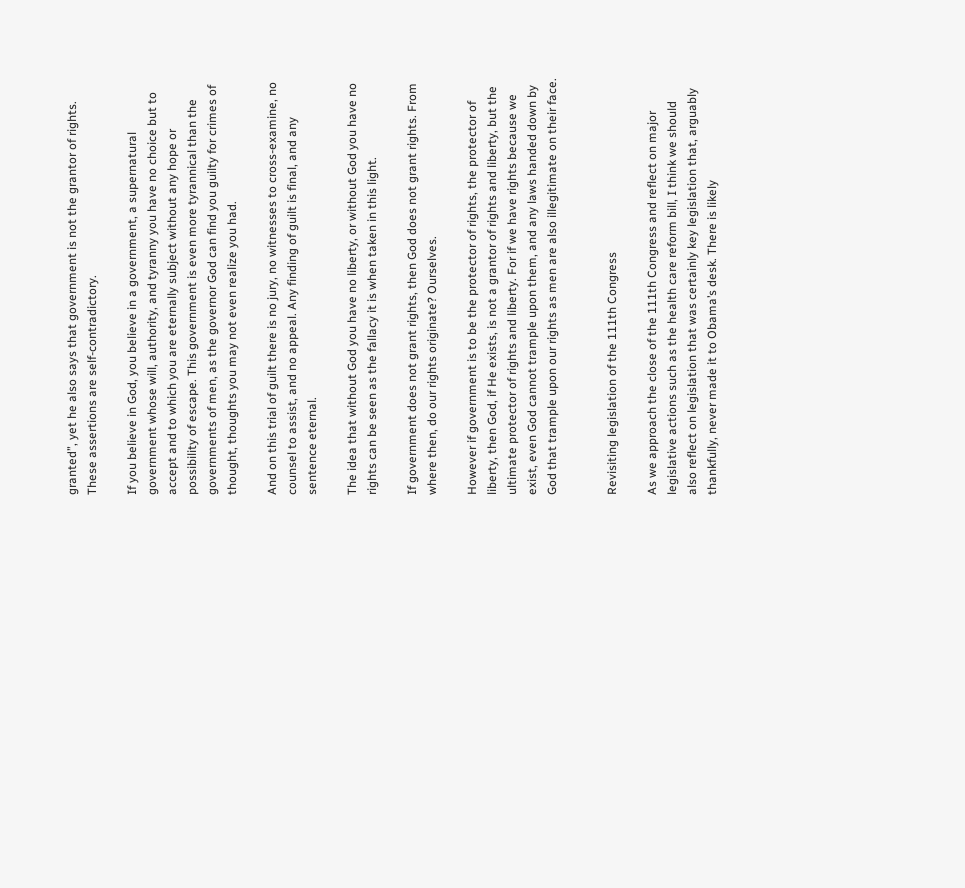granted”, yet he also says that government is not the grantor of rights. These assertions are self-contradictory.

If you believe in God, you believe in a government, a supernatural government whose will, authority, and tyranny you have no choice but to accept and to which you are eternally subject without any hope or possibility of escape. This government is even more tyrannical than the governments of men, as the governor God can find you guilty for crimes of thought, thoughts you may not even realize you had.

And on this trial of guilt there is no jury, no witnesses to cross-examine, no counsel to assist, and no appeal. Any finding of guilt is final, and any sentence eternal.

The idea that without God you have no liberty, or without God you have no rights can be seen as the fallacy it is when taken in this light.

If government does not grant rights, then God does not grant rights. From where then, do our rights originate? Ourselves.

However if government is to be the protector of rights, the protector of liberty, then God, if He exists, is not a grantor of rights and liberty, but the ultimate protector of rights and liberty. For if we have rights because we exist, even God cannot trample upon them, and any laws handed down by God that trample upon our rights as men are also illegitimate on their face.


Revisiting legislation of the 111th Congress

As we approach the close of the 111th Congress and reflect on major legislative actions such as the health care reform bill, I think we should also reflect on legislation that was certainly key legislation that, arguably thankfully, never made it to Obama’s desk. There is likely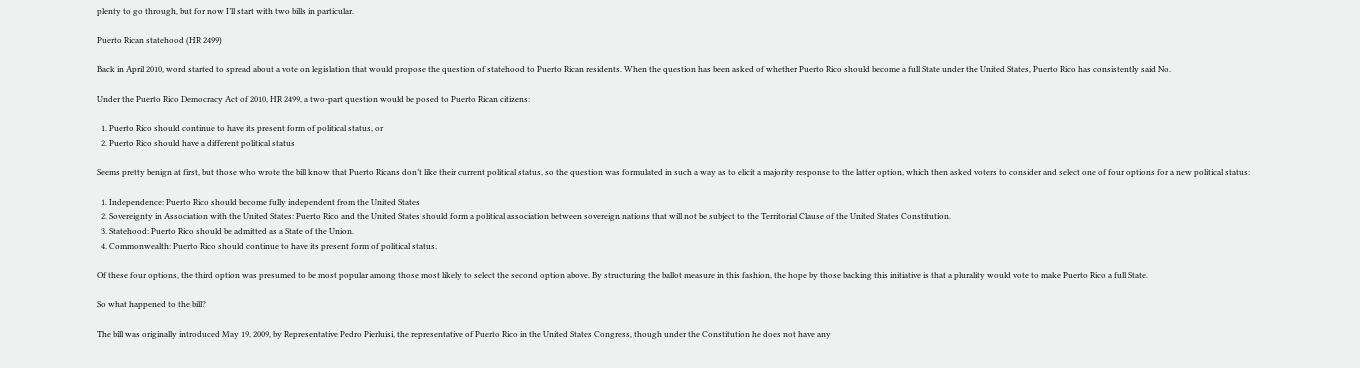plenty to go through, but for now I’ll start with two bills in particular.

Puerto Rican statehood (HR 2499)

Back in April 2010, word started to spread about a vote on legislation that would propose the question of statehood to Puerto Rican residents. When the question has been asked of whether Puerto Rico should become a full State under the United States, Puerto Rico has consistently said No.

Under the Puerto Rico Democracy Act of 2010, HR 2499, a two-part question would be posed to Puerto Rican citizens:

  1. Puerto Rico should continue to have its present form of political status, or
  2. Puerto Rico should have a different political status

Seems pretty benign at first, but those who wrote the bill know that Puerto Ricans don’t like their current political status, so the question was formulated in such a way as to elicit a majority response to the latter option, which then asked voters to consider and select one of four options for a new political status:

  1. Independence: Puerto Rico should become fully independent from the United States
  2. Sovereignty in Association with the United States: Puerto Rico and the United States should form a political association between sovereign nations that will not be subject to the Territorial Clause of the United States Constitution.
  3. Statehood: Puerto Rico should be admitted as a State of the Union.
  4. Commonwealth: Puerto Rico should continue to have its present form of political status.

Of these four options, the third option was presumed to be most popular among those most likely to select the second option above. By structuring the ballot measure in this fashion, the hope by those backing this initiative is that a plurality would vote to make Puerto Rico a full State.

So what happened to the bill?

The bill was originally introduced May 19, 2009, by Representative Pedro Pierluisi, the representative of Puerto Rico in the United States Congress, though under the Constitution he does not have any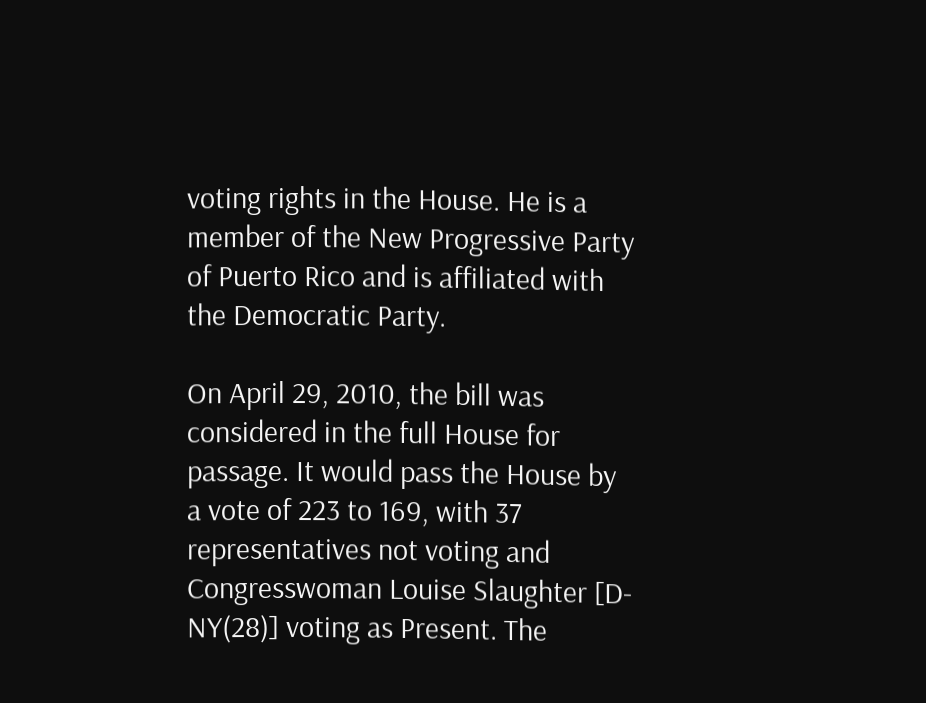voting rights in the House. He is a member of the New Progressive Party of Puerto Rico and is affiliated with the Democratic Party.

On April 29, 2010, the bill was considered in the full House for passage. It would pass the House by a vote of 223 to 169, with 37 representatives not voting and Congresswoman Louise Slaughter [D-NY(28)] voting as Present. The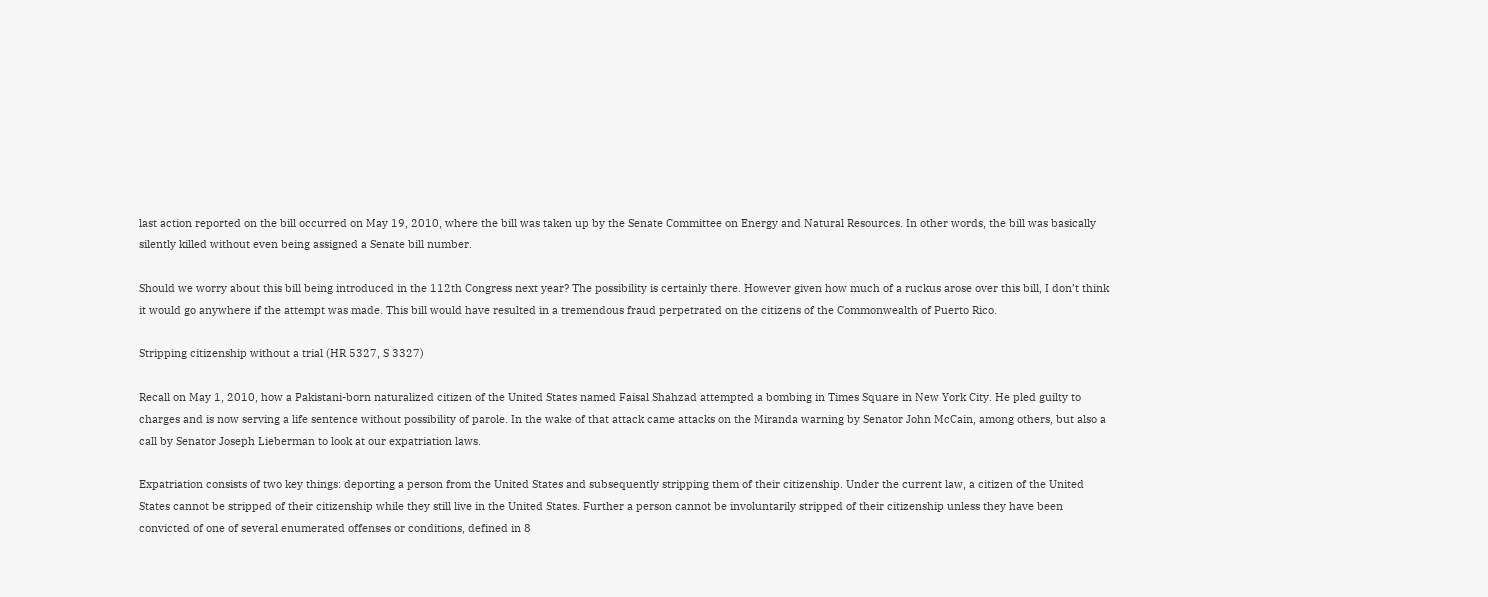last action reported on the bill occurred on May 19, 2010, where the bill was taken up by the Senate Committee on Energy and Natural Resources. In other words, the bill was basically silently killed without even being assigned a Senate bill number.

Should we worry about this bill being introduced in the 112th Congress next year? The possibility is certainly there. However given how much of a ruckus arose over this bill, I don’t think it would go anywhere if the attempt was made. This bill would have resulted in a tremendous fraud perpetrated on the citizens of the Commonwealth of Puerto Rico.

Stripping citizenship without a trial (HR 5327, S 3327)

Recall on May 1, 2010, how a Pakistani-born naturalized citizen of the United States named Faisal Shahzad attempted a bombing in Times Square in New York City. He pled guilty to charges and is now serving a life sentence without possibility of parole. In the wake of that attack came attacks on the Miranda warning by Senator John McCain, among others, but also a call by Senator Joseph Lieberman to look at our expatriation laws.

Expatriation consists of two key things: deporting a person from the United States and subsequently stripping them of their citizenship. Under the current law, a citizen of the United States cannot be stripped of their citizenship while they still live in the United States. Further a person cannot be involuntarily stripped of their citizenship unless they have been convicted of one of several enumerated offenses or conditions, defined in 8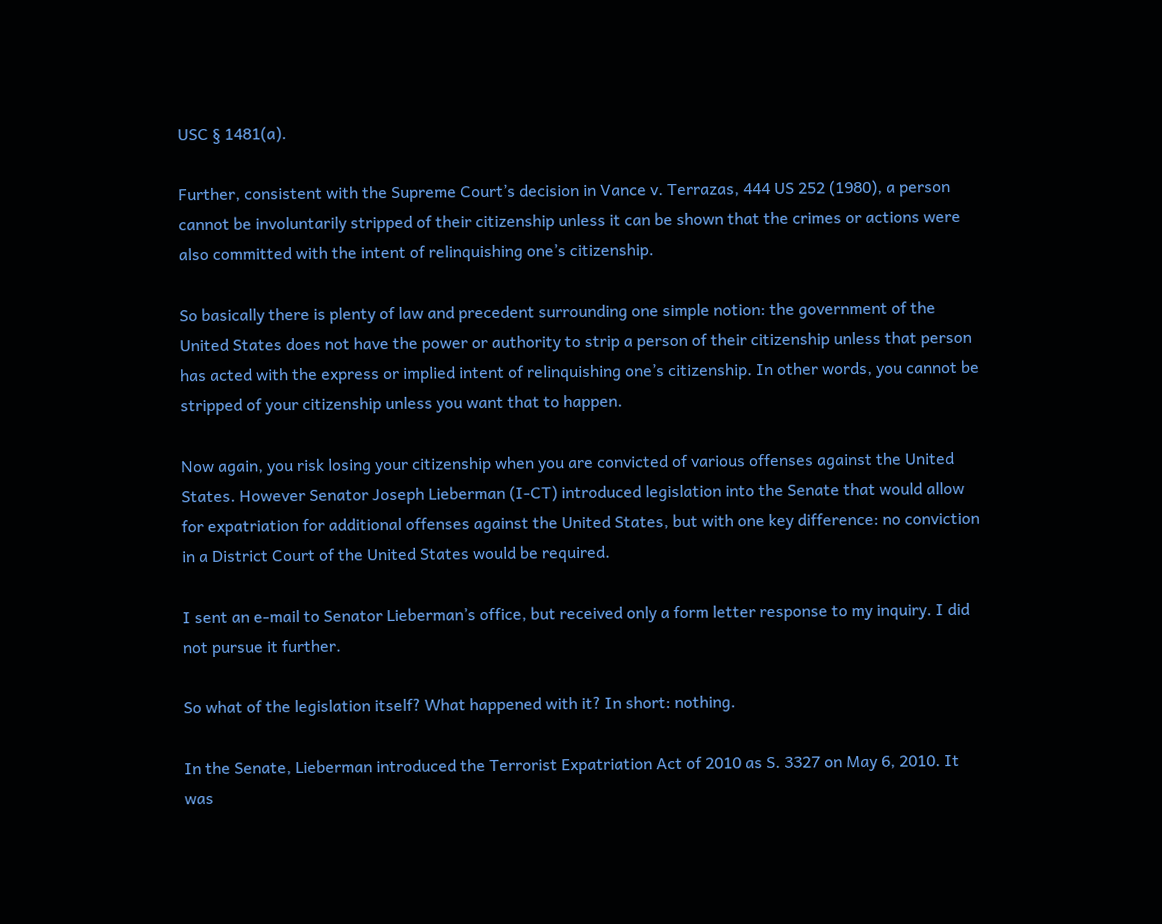USC § 1481(a).

Further, consistent with the Supreme Court’s decision in Vance v. Terrazas, 444 US 252 (1980), a person cannot be involuntarily stripped of their citizenship unless it can be shown that the crimes or actions were also committed with the intent of relinquishing one’s citizenship.

So basically there is plenty of law and precedent surrounding one simple notion: the government of the United States does not have the power or authority to strip a person of their citizenship unless that person has acted with the express or implied intent of relinquishing one’s citizenship. In other words, you cannot be stripped of your citizenship unless you want that to happen.

Now again, you risk losing your citizenship when you are convicted of various offenses against the United States. However Senator Joseph Lieberman (I-CT) introduced legislation into the Senate that would allow for expatriation for additional offenses against the United States, but with one key difference: no conviction in a District Court of the United States would be required.

I sent an e-mail to Senator Lieberman’s office, but received only a form letter response to my inquiry. I did not pursue it further.

So what of the legislation itself? What happened with it? In short: nothing.

In the Senate, Lieberman introduced the Terrorist Expatriation Act of 2010 as S. 3327 on May 6, 2010. It was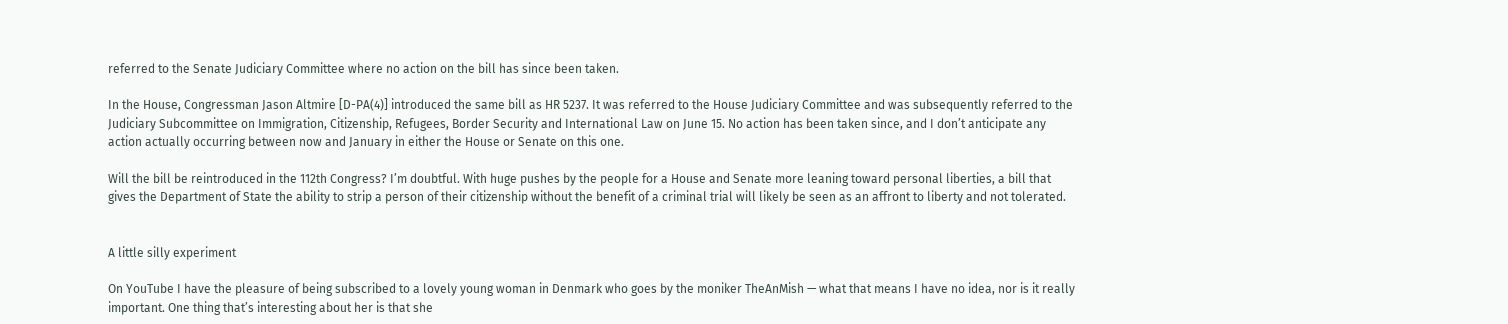referred to the Senate Judiciary Committee where no action on the bill has since been taken.

In the House, Congressman Jason Altmire [D-PA(4)] introduced the same bill as HR 5237. It was referred to the House Judiciary Committee and was subsequently referred to the Judiciary Subcommittee on Immigration, Citizenship, Refugees, Border Security and International Law on June 15. No action has been taken since, and I don’t anticipate any action actually occurring between now and January in either the House or Senate on this one.

Will the bill be reintroduced in the 112th Congress? I’m doubtful. With huge pushes by the people for a House and Senate more leaning toward personal liberties, a bill that gives the Department of State the ability to strip a person of their citizenship without the benefit of a criminal trial will likely be seen as an affront to liberty and not tolerated.


A little silly experiment

On YouTube I have the pleasure of being subscribed to a lovely young woman in Denmark who goes by the moniker TheAnMish — what that means I have no idea, nor is it really important. One thing that’s interesting about her is that she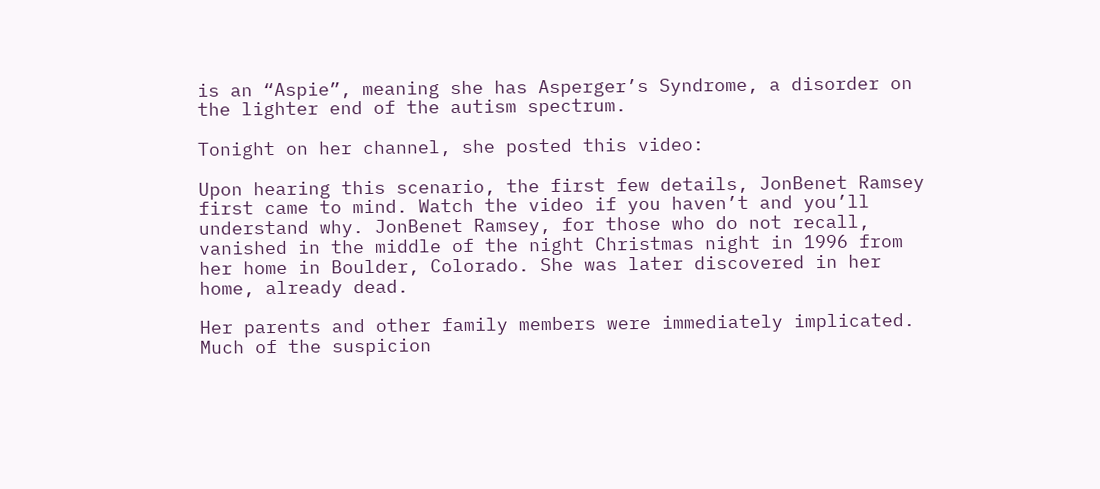is an “Aspie”, meaning she has Asperger’s Syndrome, a disorder on the lighter end of the autism spectrum.

Tonight on her channel, she posted this video:

Upon hearing this scenario, the first few details, JonBenet Ramsey first came to mind. Watch the video if you haven’t and you’ll understand why. JonBenet Ramsey, for those who do not recall, vanished in the middle of the night Christmas night in 1996 from her home in Boulder, Colorado. She was later discovered in her home, already dead.

Her parents and other family members were immediately implicated. Much of the suspicion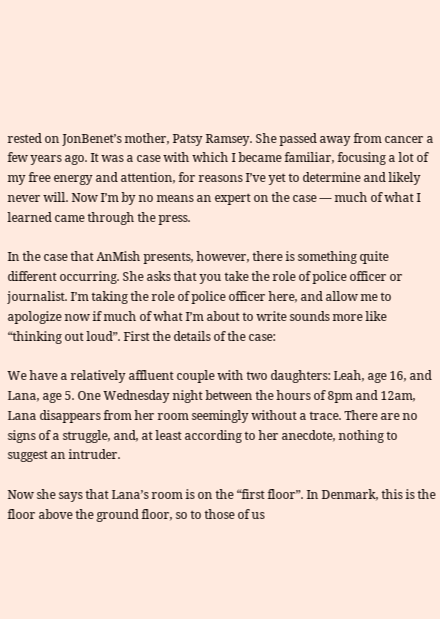rested on JonBenet’s mother, Patsy Ramsey. She passed away from cancer a few years ago. It was a case with which I became familiar, focusing a lot of my free energy and attention, for reasons I’ve yet to determine and likely never will. Now I’m by no means an expert on the case — much of what I learned came through the press.

In the case that AnMish presents, however, there is something quite different occurring. She asks that you take the role of police officer or journalist. I’m taking the role of police officer here, and allow me to apologize now if much of what I’m about to write sounds more like “thinking out loud”. First the details of the case:

We have a relatively affluent couple with two daughters: Leah, age 16, and Lana, age 5. One Wednesday night between the hours of 8pm and 12am, Lana disappears from her room seemingly without a trace. There are no signs of a struggle, and, at least according to her anecdote, nothing to suggest an intruder.

Now she says that Lana’s room is on the “first floor”. In Denmark, this is the floor above the ground floor, so to those of us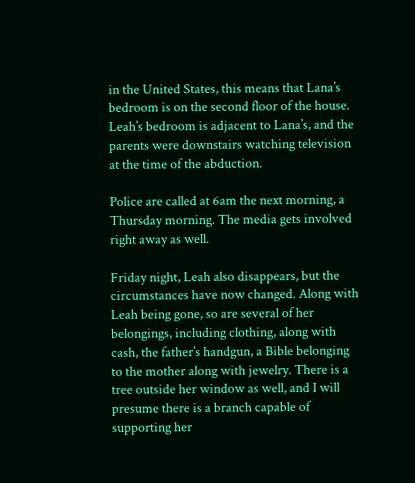in the United States, this means that Lana’s bedroom is on the second floor of the house. Leah’s bedroom is adjacent to Lana’s, and the parents were downstairs watching television at the time of the abduction.

Police are called at 6am the next morning, a Thursday morning. The media gets involved right away as well.

Friday night, Leah also disappears, but the circumstances have now changed. Along with Leah being gone, so are several of her belongings, including clothing, along with cash, the father’s handgun, a Bible belonging to the mother along with jewelry. There is a tree outside her window as well, and I will presume there is a branch capable of supporting her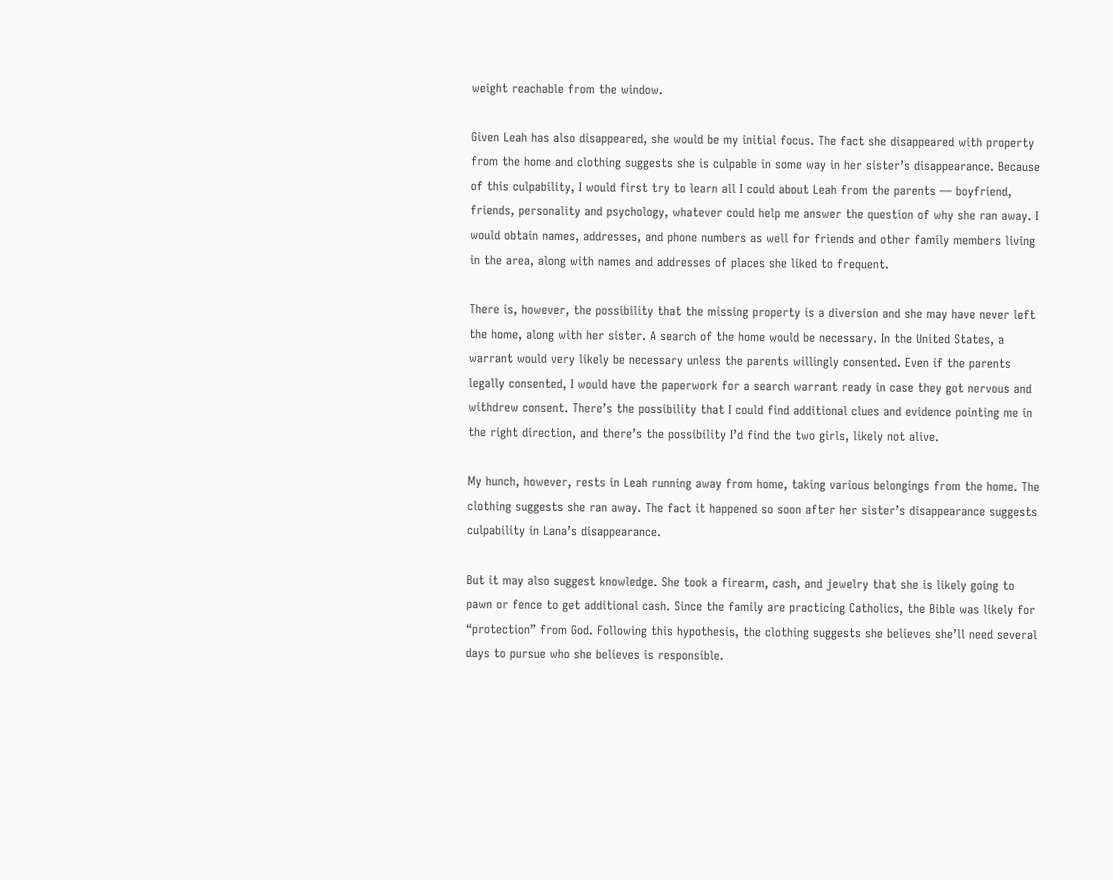weight reachable from the window.

Given Leah has also disappeared, she would be my initial focus. The fact she disappeared with property from the home and clothing suggests she is culpable in some way in her sister’s disappearance. Because of this culpability, I would first try to learn all I could about Leah from the parents — boyfriend, friends, personality and psychology, whatever could help me answer the question of why she ran away. I would obtain names, addresses, and phone numbers as well for friends and other family members living in the area, along with names and addresses of places she liked to frequent.

There is, however, the possibility that the missing property is a diversion and she may have never left the home, along with her sister. A search of the home would be necessary. In the United States, a warrant would very likely be necessary unless the parents willingly consented. Even if the parents legally consented, I would have the paperwork for a search warrant ready in case they got nervous and withdrew consent. There’s the possibility that I could find additional clues and evidence pointing me in the right direction, and there’s the possibility I’d find the two girls, likely not alive.

My hunch, however, rests in Leah running away from home, taking various belongings from the home. The clothing suggests she ran away. The fact it happened so soon after her sister’s disappearance suggests culpability in Lana’s disappearance.

But it may also suggest knowledge. She took a firearm, cash, and jewelry that she is likely going to pawn or fence to get additional cash. Since the family are practicing Catholics, the Bible was likely for “protection” from God. Following this hypothesis, the clothing suggests she believes she’ll need several days to pursue who she believes is responsible.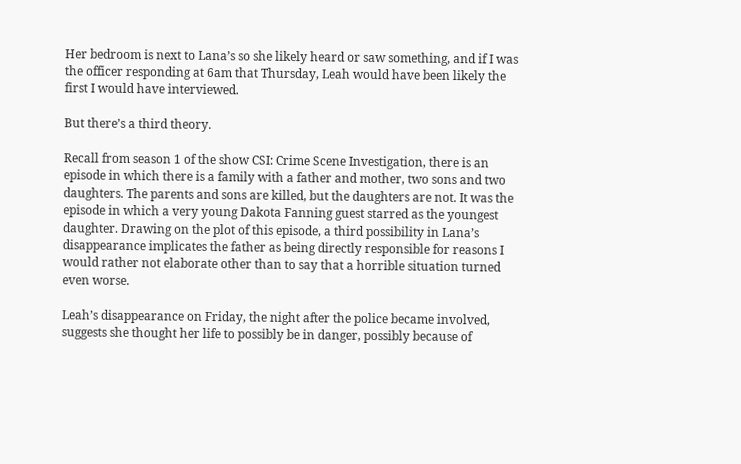Her bedroom is next to Lana’s so she likely heard or saw something, and if I was the officer responding at 6am that Thursday, Leah would have been likely the first I would have interviewed.

But there’s a third theory.

Recall from season 1 of the show CSI: Crime Scene Investigation, there is an episode in which there is a family with a father and mother, two sons and two daughters. The parents and sons are killed, but the daughters are not. It was the episode in which a very young Dakota Fanning guest starred as the youngest daughter. Drawing on the plot of this episode, a third possibility in Lana’s disappearance implicates the father as being directly responsible for reasons I would rather not elaborate other than to say that a horrible situation turned even worse.

Leah’s disappearance on Friday, the night after the police became involved, suggests she thought her life to possibly be in danger, possibly because of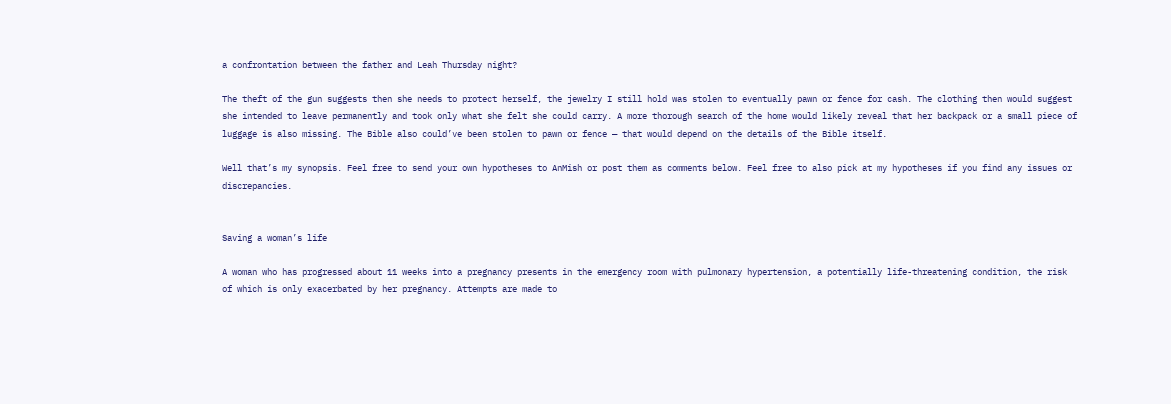a confrontation between the father and Leah Thursday night?

The theft of the gun suggests then she needs to protect herself, the jewelry I still hold was stolen to eventually pawn or fence for cash. The clothing then would suggest she intended to leave permanently and took only what she felt she could carry. A more thorough search of the home would likely reveal that her backpack or a small piece of luggage is also missing. The Bible also could’ve been stolen to pawn or fence — that would depend on the details of the Bible itself.

Well that’s my synopsis. Feel free to send your own hypotheses to AnMish or post them as comments below. Feel free to also pick at my hypotheses if you find any issues or discrepancies.


Saving a woman’s life

A woman who has progressed about 11 weeks into a pregnancy presents in the emergency room with pulmonary hypertension, a potentially life-threatening condition, the risk of which is only exacerbated by her pregnancy. Attempts are made to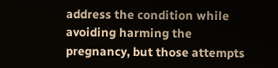address the condition while avoiding harming the pregnancy, but those attempts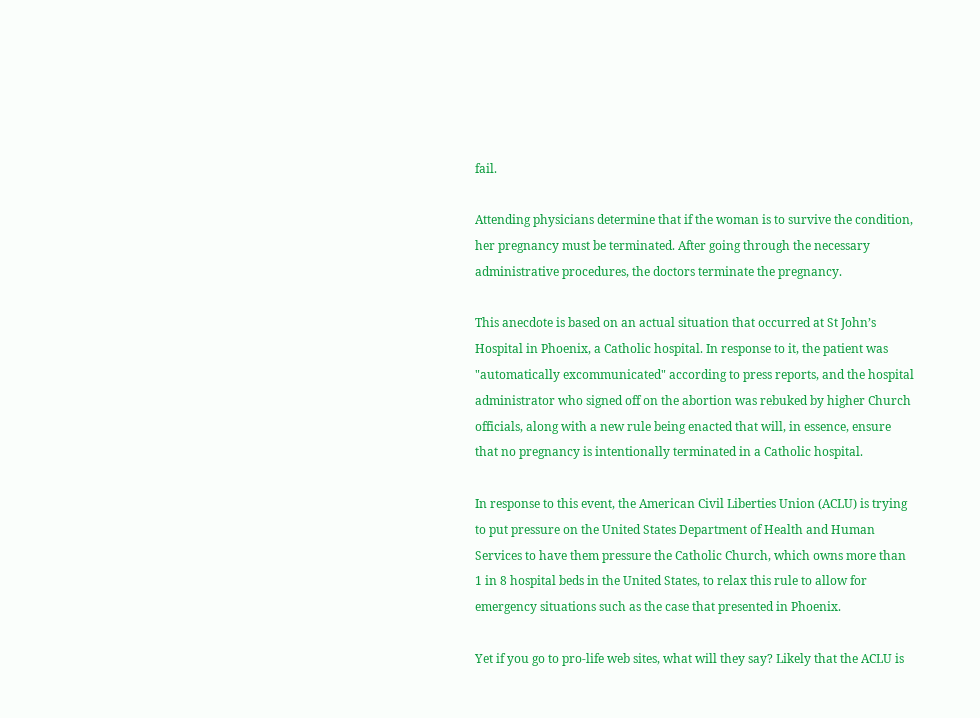fail.

Attending physicians determine that if the woman is to survive the condition, her pregnancy must be terminated. After going through the necessary administrative procedures, the doctors terminate the pregnancy.

This anecdote is based on an actual situation that occurred at St John’s Hospital in Phoenix, a Catholic hospital. In response to it, the patient was "automatically excommunicated" according to press reports, and the hospital administrator who signed off on the abortion was rebuked by higher Church officials, along with a new rule being enacted that will, in essence, ensure that no pregnancy is intentionally terminated in a Catholic hospital.

In response to this event, the American Civil Liberties Union (ACLU) is trying to put pressure on the United States Department of Health and Human Services to have them pressure the Catholic Church, which owns more than 1 in 8 hospital beds in the United States, to relax this rule to allow for emergency situations such as the case that presented in Phoenix.

Yet if you go to pro-life web sites, what will they say? Likely that the ACLU is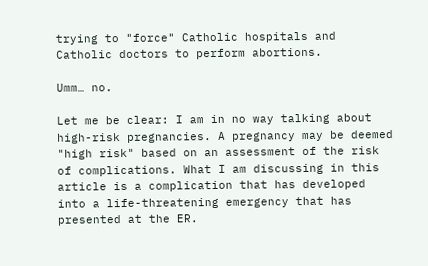trying to "force" Catholic hospitals and Catholic doctors to perform abortions.

Umm… no.

Let me be clear: I am in no way talking about high-risk pregnancies. A pregnancy may be deemed "high risk" based on an assessment of the risk of complications. What I am discussing in this article is a complication that has developed into a life-threatening emergency that has presented at the ER.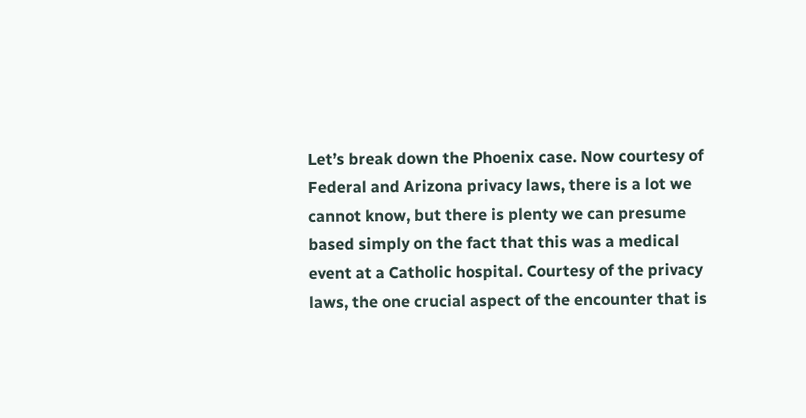Let’s break down the Phoenix case. Now courtesy of Federal and Arizona privacy laws, there is a lot we cannot know, but there is plenty we can presume based simply on the fact that this was a medical event at a Catholic hospital. Courtesy of the privacy laws, the one crucial aspect of the encounter that is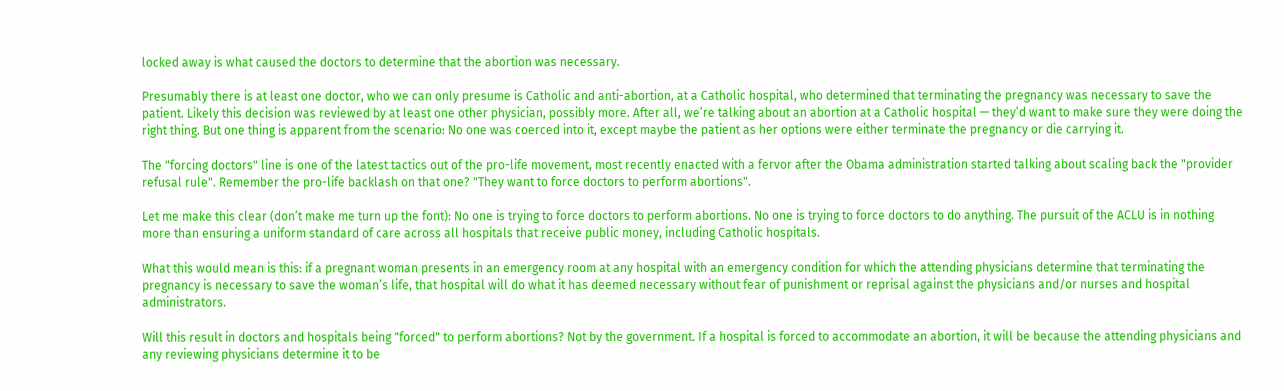locked away is what caused the doctors to determine that the abortion was necessary.

Presumably there is at least one doctor, who we can only presume is Catholic and anti-abortion, at a Catholic hospital, who determined that terminating the pregnancy was necessary to save the patient. Likely this decision was reviewed by at least one other physician, possibly more. After all, we’re talking about an abortion at a Catholic hospital — they’d want to make sure they were doing the right thing. But one thing is apparent from the scenario: No one was coerced into it, except maybe the patient as her options were either terminate the pregnancy or die carrying it.

The "forcing doctors" line is one of the latest tactics out of the pro-life movement, most recently enacted with a fervor after the Obama administration started talking about scaling back the "provider refusal rule". Remember the pro-life backlash on that one? "They want to force doctors to perform abortions".

Let me make this clear (don’t make me turn up the font): No one is trying to force doctors to perform abortions. No one is trying to force doctors to do anything. The pursuit of the ACLU is in nothing more than ensuring a uniform standard of care across all hospitals that receive public money, including Catholic hospitals.

What this would mean is this: if a pregnant woman presents in an emergency room at any hospital with an emergency condition for which the attending physicians determine that terminating the pregnancy is necessary to save the woman’s life, that hospital will do what it has deemed necessary without fear of punishment or reprisal against the physicians and/or nurses and hospital administrators.

Will this result in doctors and hospitals being "forced" to perform abortions? Not by the government. If a hospital is forced to accommodate an abortion, it will be because the attending physicians and any reviewing physicians determine it to be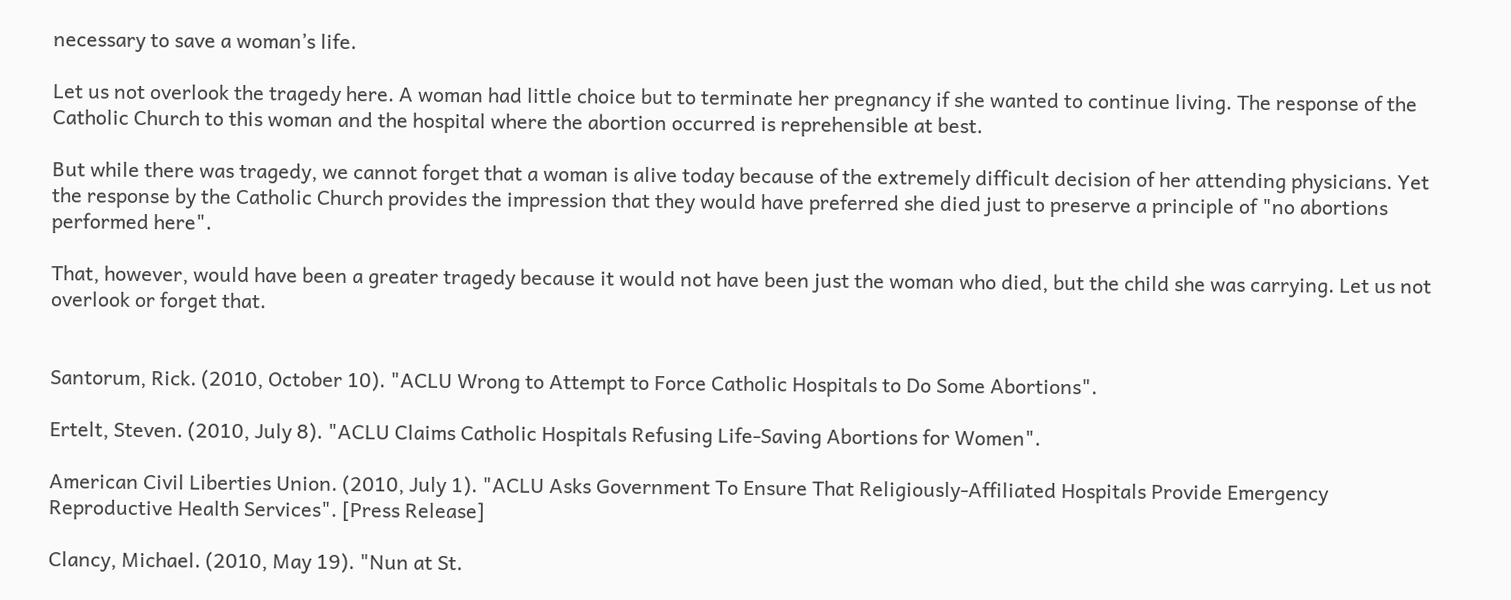necessary to save a woman’s life.

Let us not overlook the tragedy here. A woman had little choice but to terminate her pregnancy if she wanted to continue living. The response of the Catholic Church to this woman and the hospital where the abortion occurred is reprehensible at best.

But while there was tragedy, we cannot forget that a woman is alive today because of the extremely difficult decision of her attending physicians. Yet the response by the Catholic Church provides the impression that they would have preferred she died just to preserve a principle of "no abortions performed here".

That, however, would have been a greater tragedy because it would not have been just the woman who died, but the child she was carrying. Let us not overlook or forget that.


Santorum, Rick. (2010, October 10). "ACLU Wrong to Attempt to Force Catholic Hospitals to Do Some Abortions".

Ertelt, Steven. (2010, July 8). "ACLU Claims Catholic Hospitals Refusing Life-Saving Abortions for Women".

American Civil Liberties Union. (2010, July 1). "ACLU Asks Government To Ensure That Religiously-Affiliated Hospitals Provide Emergency Reproductive Health Services". [Press Release]

Clancy, Michael. (2010, May 19). "Nun at St.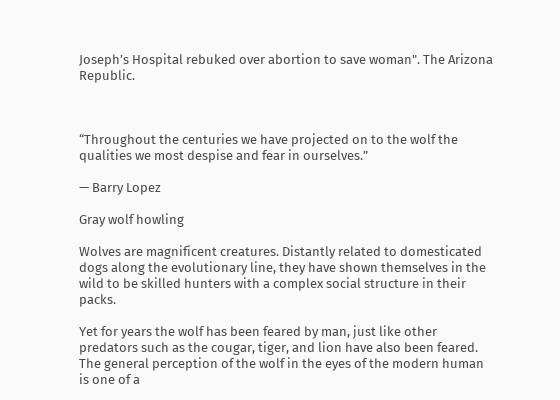Joseph’s Hospital rebuked over abortion to save woman". The Arizona Republic.



“Throughout the centuries we have projected on to the wolf the qualities we most despise and fear in ourselves.”

— Barry Lopez

Gray wolf howling

Wolves are magnificent creatures. Distantly related to domesticated dogs along the evolutionary line, they have shown themselves in the wild to be skilled hunters with a complex social structure in their packs.

Yet for years the wolf has been feared by man, just like other predators such as the cougar, tiger, and lion have also been feared. The general perception of the wolf in the eyes of the modern human is one of a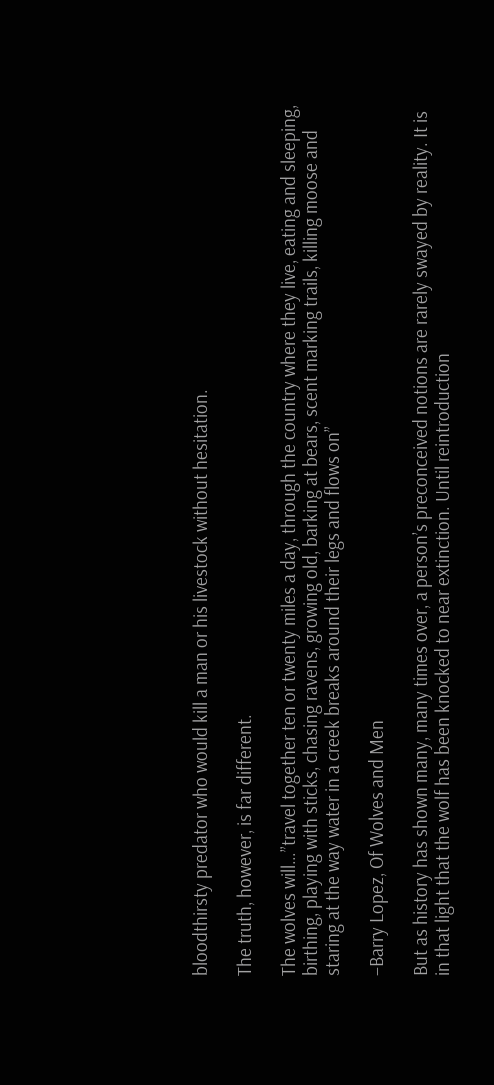bloodthirsty predator who would kill a man or his livestock without hesitation.

The truth, however, is far different.

The wolves will…”travel together ten or twenty miles a day, through the country where they live, eating and sleeping, birthing, playing with sticks, chasing ravens, growing old, barking at bears, scent marking trails, killing moose and staring at the way water in a creek breaks around their legs and flows on”

–Barry Lopez, Of Wolves and Men

But as history has shown many, many times over, a person’s preconceived notions are rarely swayed by reality. It is in that light that the wolf has been knocked to near extinction. Until reintroduction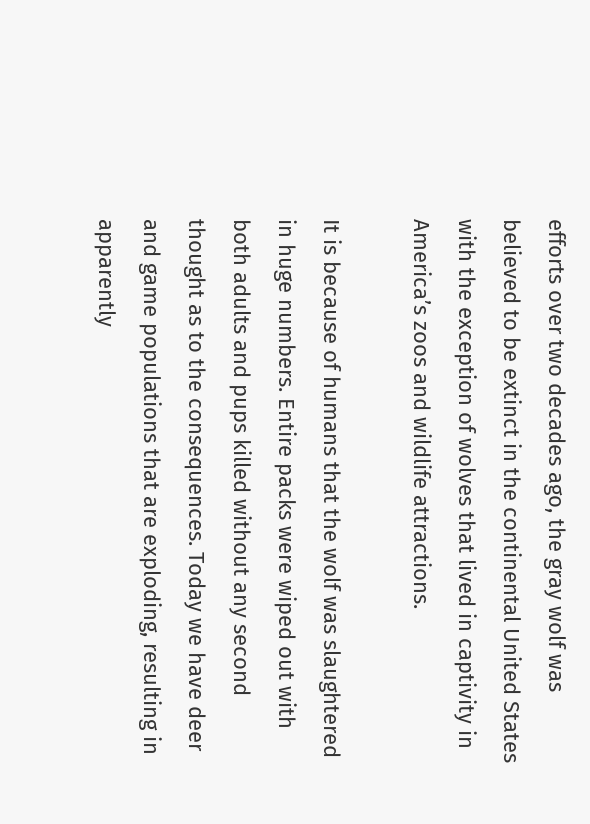efforts over two decades ago, the gray wolf was believed to be extinct in the continental United States with the exception of wolves that lived in captivity in America’s zoos and wildlife attractions.

It is because of humans that the wolf was slaughtered in huge numbers. Entire packs were wiped out with both adults and pups killed without any second thought as to the consequences. Today we have deer and game populations that are exploding, resulting in apparently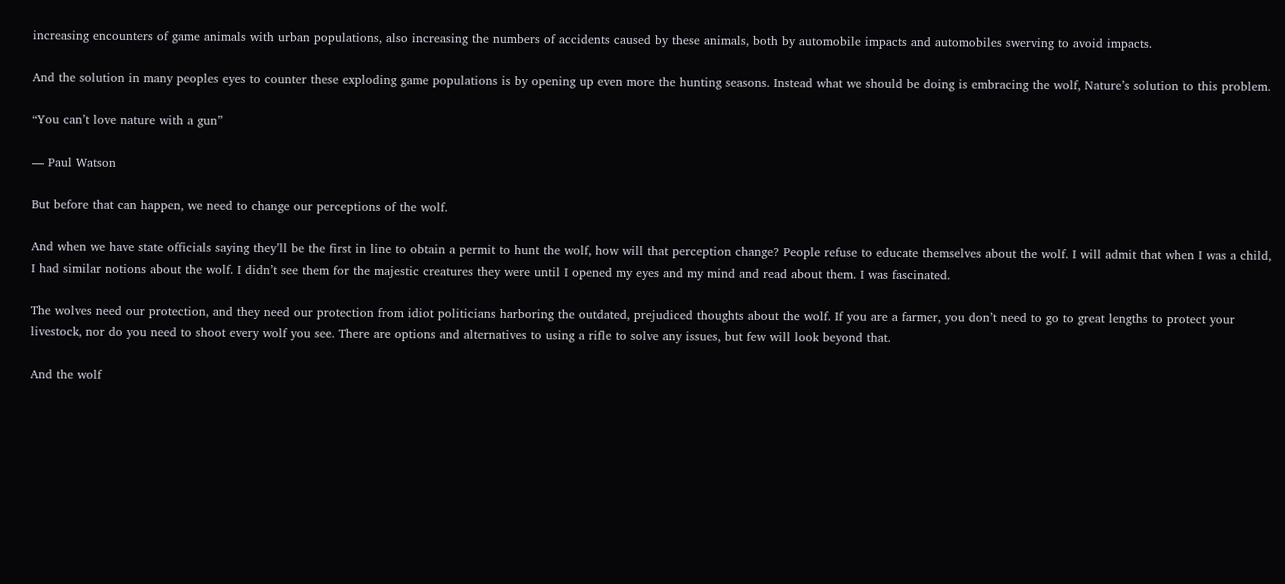increasing encounters of game animals with urban populations, also increasing the numbers of accidents caused by these animals, both by automobile impacts and automobiles swerving to avoid impacts.

And the solution in many peoples eyes to counter these exploding game populations is by opening up even more the hunting seasons. Instead what we should be doing is embracing the wolf, Nature’s solution to this problem.

“You can’t love nature with a gun”

— Paul Watson

But before that can happen, we need to change our perceptions of the wolf.

And when we have state officials saying they’ll be the first in line to obtain a permit to hunt the wolf, how will that perception change? People refuse to educate themselves about the wolf. I will admit that when I was a child, I had similar notions about the wolf. I didn’t see them for the majestic creatures they were until I opened my eyes and my mind and read about them. I was fascinated.

The wolves need our protection, and they need our protection from idiot politicians harboring the outdated, prejudiced thoughts about the wolf. If you are a farmer, you don’t need to go to great lengths to protect your livestock, nor do you need to shoot every wolf you see. There are options and alternatives to using a rifle to solve any issues, but few will look beyond that.

And the wolf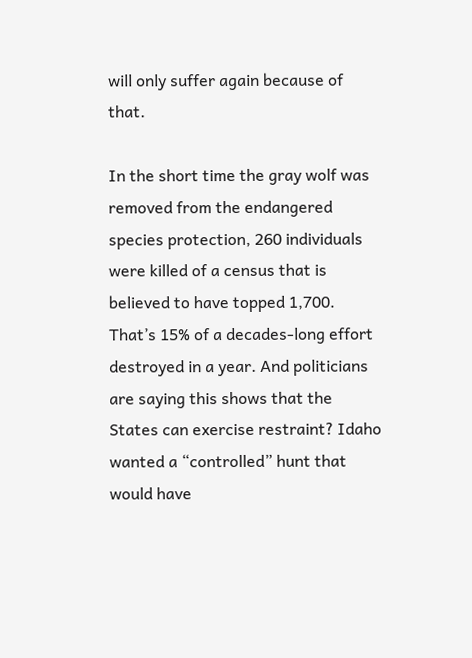will only suffer again because of that.

In the short time the gray wolf was removed from the endangered species protection, 260 individuals were killed of a census that is believed to have topped 1,700. That’s 15% of a decades-long effort destroyed in a year. And politicians are saying this shows that the States can exercise restraint? Idaho wanted a “controlled” hunt that would have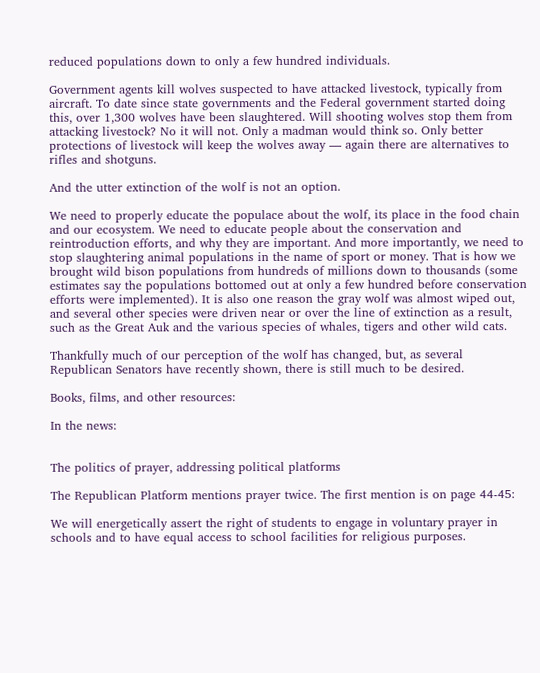reduced populations down to only a few hundred individuals.

Government agents kill wolves suspected to have attacked livestock, typically from aircraft. To date since state governments and the Federal government started doing this, over 1,300 wolves have been slaughtered. Will shooting wolves stop them from attacking livestock? No it will not. Only a madman would think so. Only better protections of livestock will keep the wolves away — again there are alternatives to rifles and shotguns.

And the utter extinction of the wolf is not an option.

We need to properly educate the populace about the wolf, its place in the food chain and our ecosystem. We need to educate people about the conservation and reintroduction efforts, and why they are important. And more importantly, we need to stop slaughtering animal populations in the name of sport or money. That is how we brought wild bison populations from hundreds of millions down to thousands (some estimates say the populations bottomed out at only a few hundred before conservation efforts were implemented). It is also one reason the gray wolf was almost wiped out, and several other species were driven near or over the line of extinction as a result, such as the Great Auk and the various species of whales, tigers and other wild cats.

Thankfully much of our perception of the wolf has changed, but, as several Republican Senators have recently shown, there is still much to be desired.

Books, films, and other resources:

In the news:


The politics of prayer, addressing political platforms

The Republican Platform mentions prayer twice. The first mention is on page 44-45:

We will energetically assert the right of students to engage in voluntary prayer in schools and to have equal access to school facilities for religious purposes.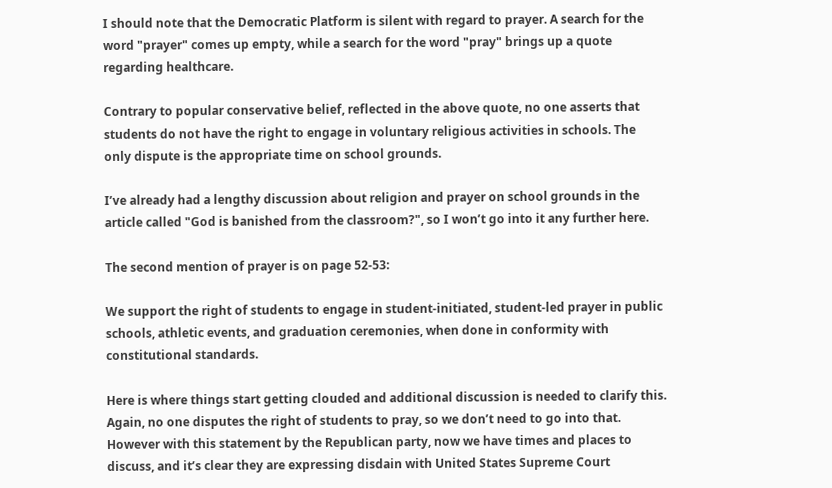I should note that the Democratic Platform is silent with regard to prayer. A search for the word "prayer" comes up empty, while a search for the word "pray" brings up a quote regarding healthcare.

Contrary to popular conservative belief, reflected in the above quote, no one asserts that students do not have the right to engage in voluntary religious activities in schools. The only dispute is the appropriate time on school grounds.

I’ve already had a lengthy discussion about religion and prayer on school grounds in the article called "God is banished from the classroom?", so I won’t go into it any further here.

The second mention of prayer is on page 52-53:

We support the right of students to engage in student-initiated, student-led prayer in public schools, athletic events, and graduation ceremonies, when done in conformity with constitutional standards.

Here is where things start getting clouded and additional discussion is needed to clarify this. Again, no one disputes the right of students to pray, so we don’t need to go into that. However with this statement by the Republican party, now we have times and places to discuss, and it’s clear they are expressing disdain with United States Supreme Court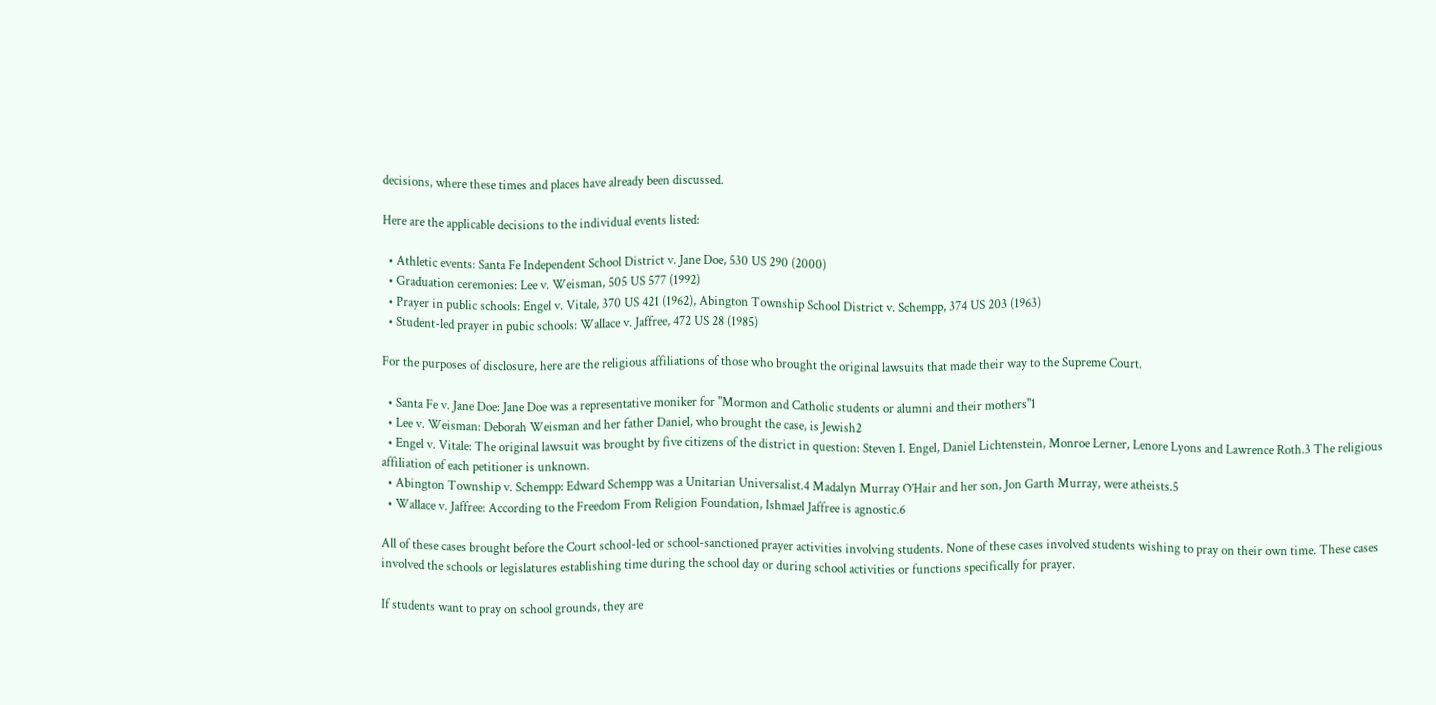decisions, where these times and places have already been discussed.

Here are the applicable decisions to the individual events listed:

  • Athletic events: Santa Fe Independent School District v. Jane Doe, 530 US 290 (2000)
  • Graduation ceremonies: Lee v. Weisman, 505 US 577 (1992)
  • Prayer in public schools: Engel v. Vitale, 370 US 421 (1962), Abington Township School District v. Schempp, 374 US 203 (1963)
  • Student-led prayer in pubic schools: Wallace v. Jaffree, 472 US 28 (1985)

For the purposes of disclosure, here are the religious affiliations of those who brought the original lawsuits that made their way to the Supreme Court.

  • Santa Fe v. Jane Doe: Jane Doe was a representative moniker for "Mormon and Catholic students or alumni and their mothers"1
  • Lee v. Weisman: Deborah Weisman and her father Daniel, who brought the case, is Jewish2
  • Engel v. Vitale: The original lawsuit was brought by five citizens of the district in question: Steven I. Engel, Daniel Lichtenstein, Monroe Lerner, Lenore Lyons and Lawrence Roth.3 The religious affiliation of each petitioner is unknown.
  • Abington Township v. Schempp: Edward Schempp was a Unitarian Universalist.4 Madalyn Murray O’Hair and her son, Jon Garth Murray, were atheists.5
  • Wallace v. Jaffree: According to the Freedom From Religion Foundation, Ishmael Jaffree is agnostic.6

All of these cases brought before the Court school-led or school-sanctioned prayer activities involving students. None of these cases involved students wishing to pray on their own time. These cases involved the schools or legislatures establishing time during the school day or during school activities or functions specifically for prayer.

If students want to pray on school grounds, they are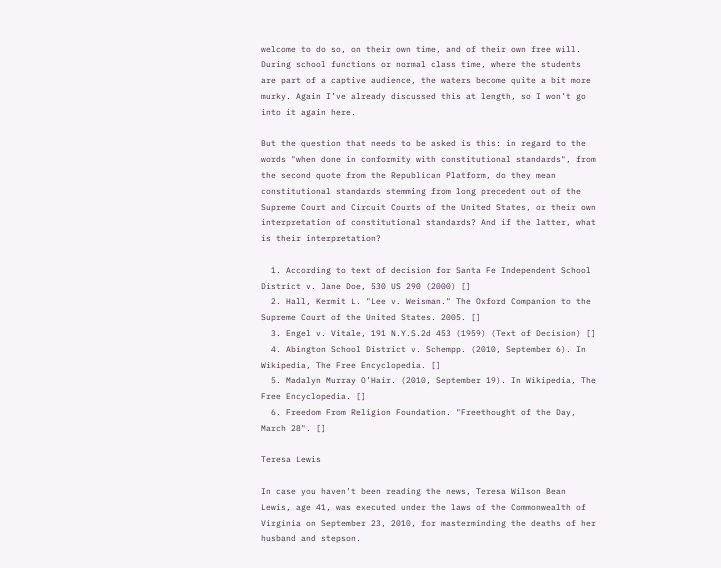welcome to do so, on their own time, and of their own free will. During school functions or normal class time, where the students are part of a captive audience, the waters become quite a bit more murky. Again I’ve already discussed this at length, so I won’t go into it again here.

But the question that needs to be asked is this: in regard to the words "when done in conformity with constitutional standards", from the second quote from the Republican Platform, do they mean constitutional standards stemming from long precedent out of the Supreme Court and Circuit Courts of the United States, or their own interpretation of constitutional standards? And if the latter, what is their interpretation?

  1. According to text of decision for Santa Fe Independent School District v. Jane Doe, 530 US 290 (2000) []
  2. Hall, Kermit L. "Lee v. Weisman." The Oxford Companion to the Supreme Court of the United States. 2005. []
  3. Engel v. Vitale, 191 N.Y.S.2d 453 (1959) (Text of Decision) []
  4. Abington School District v. Schempp. (2010, September 6). In Wikipedia, The Free Encyclopedia. []
  5. Madalyn Murray O’Hair. (2010, September 19). In Wikipedia, The Free Encyclopedia. []
  6. Freedom From Religion Foundation. "Freethought of the Day, March 28". []

Teresa Lewis

In case you haven’t been reading the news, Teresa Wilson Bean Lewis, age 41, was executed under the laws of the Commonwealth of Virginia on September 23, 2010, for masterminding the deaths of her husband and stepson.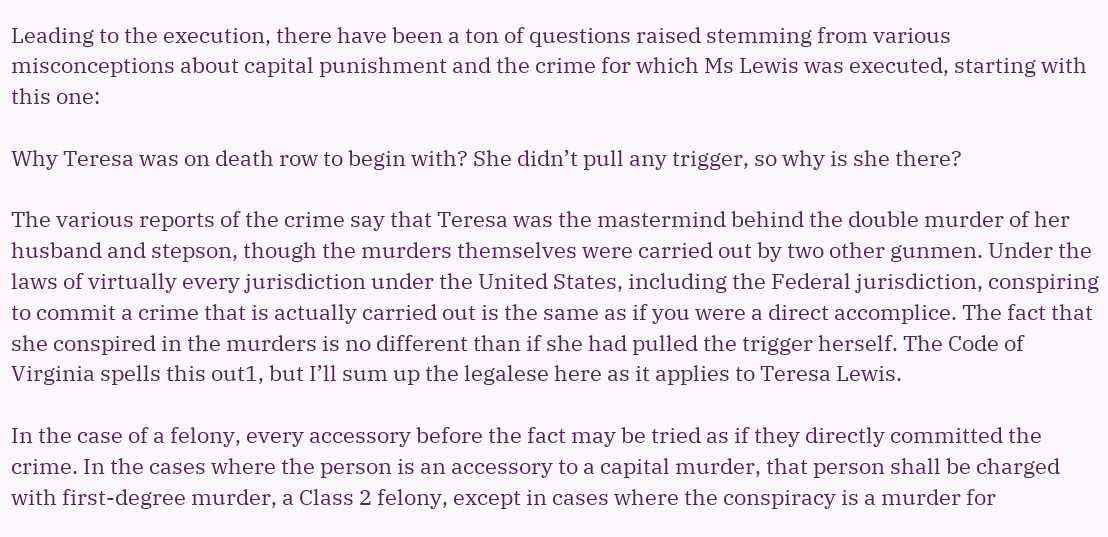Leading to the execution, there have been a ton of questions raised stemming from various misconceptions about capital punishment and the crime for which Ms Lewis was executed, starting with this one:

Why Teresa was on death row to begin with? She didn’t pull any trigger, so why is she there?

The various reports of the crime say that Teresa was the mastermind behind the double murder of her husband and stepson, though the murders themselves were carried out by two other gunmen. Under the laws of virtually every jurisdiction under the United States, including the Federal jurisdiction, conspiring to commit a crime that is actually carried out is the same as if you were a direct accomplice. The fact that she conspired in the murders is no different than if she had pulled the trigger herself. The Code of Virginia spells this out1, but I’ll sum up the legalese here as it applies to Teresa Lewis.

In the case of a felony, every accessory before the fact may be tried as if they directly committed the crime. In the cases where the person is an accessory to a capital murder, that person shall be charged with first-degree murder, a Class 2 felony, except in cases where the conspiracy is a murder for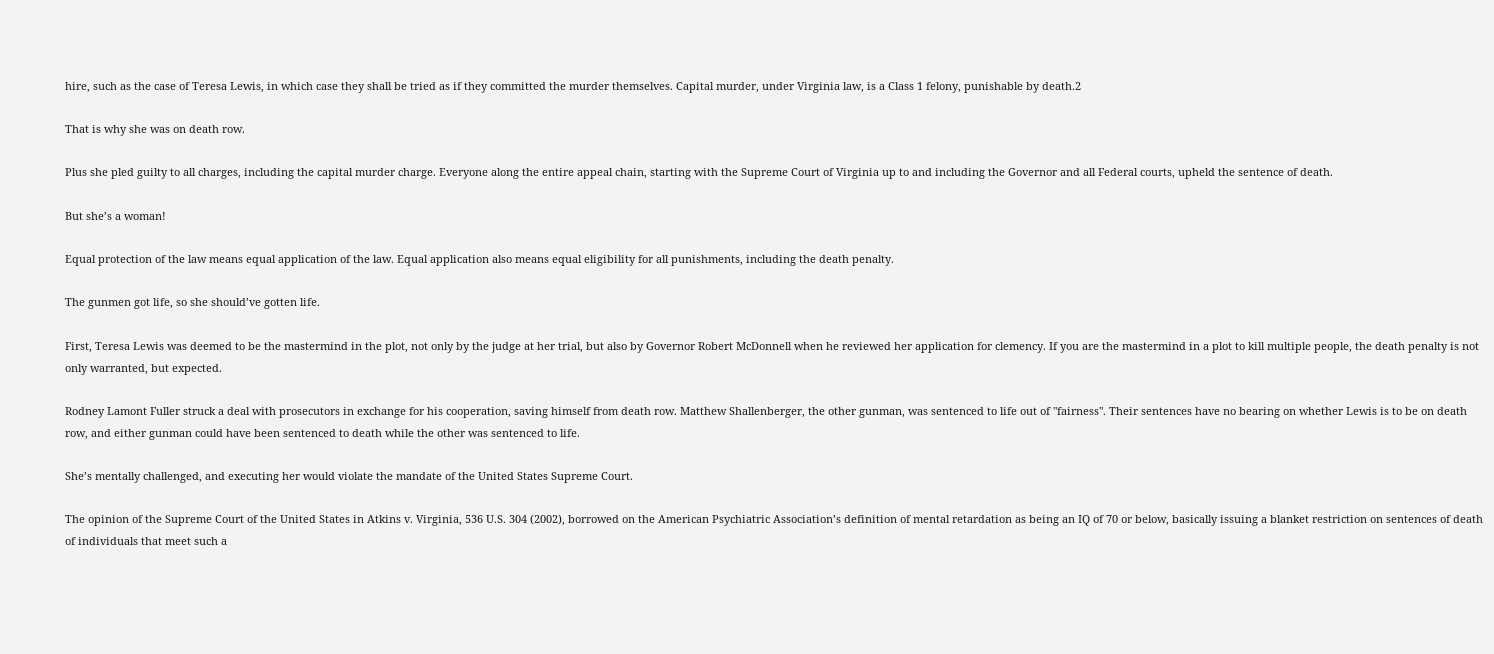hire, such as the case of Teresa Lewis, in which case they shall be tried as if they committed the murder themselves. Capital murder, under Virginia law, is a Class 1 felony, punishable by death.2

That is why she was on death row.

Plus she pled guilty to all charges, including the capital murder charge. Everyone along the entire appeal chain, starting with the Supreme Court of Virginia up to and including the Governor and all Federal courts, upheld the sentence of death.

But she’s a woman!

Equal protection of the law means equal application of the law. Equal application also means equal eligibility for all punishments, including the death penalty.

The gunmen got life, so she should’ve gotten life.

First, Teresa Lewis was deemed to be the mastermind in the plot, not only by the judge at her trial, but also by Governor Robert McDonnell when he reviewed her application for clemency. If you are the mastermind in a plot to kill multiple people, the death penalty is not only warranted, but expected.

Rodney Lamont Fuller struck a deal with prosecutors in exchange for his cooperation, saving himself from death row. Matthew Shallenberger, the other gunman, was sentenced to life out of "fairness". Their sentences have no bearing on whether Lewis is to be on death row, and either gunman could have been sentenced to death while the other was sentenced to life.

She’s mentally challenged, and executing her would violate the mandate of the United States Supreme Court.

The opinion of the Supreme Court of the United States in Atkins v. Virginia, 536 U.S. 304 (2002), borrowed on the American Psychiatric Association’s definition of mental retardation as being an IQ of 70 or below, basically issuing a blanket restriction on sentences of death of individuals that meet such a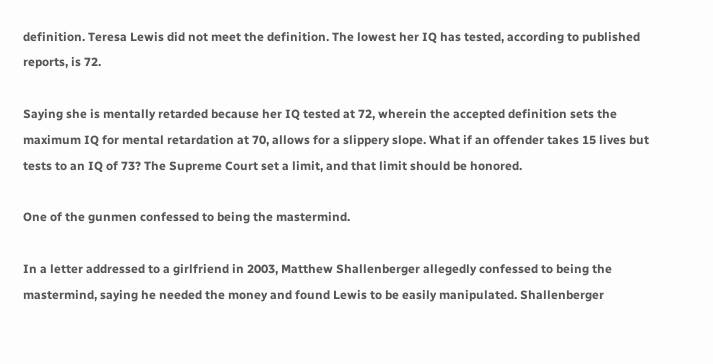definition. Teresa Lewis did not meet the definition. The lowest her IQ has tested, according to published reports, is 72.

Saying she is mentally retarded because her IQ tested at 72, wherein the accepted definition sets the maximum IQ for mental retardation at 70, allows for a slippery slope. What if an offender takes 15 lives but tests to an IQ of 73? The Supreme Court set a limit, and that limit should be honored.

One of the gunmen confessed to being the mastermind.

In a letter addressed to a girlfriend in 2003, Matthew Shallenberger allegedly confessed to being the mastermind, saying he needed the money and found Lewis to be easily manipulated. Shallenberger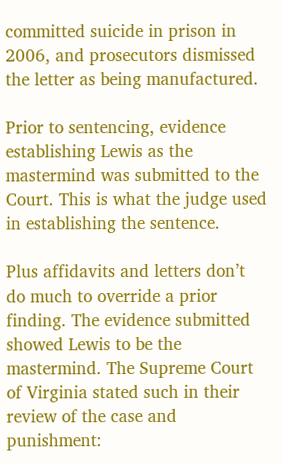committed suicide in prison in 2006, and prosecutors dismissed the letter as being manufactured.

Prior to sentencing, evidence establishing Lewis as the mastermind was submitted to the Court. This is what the judge used in establishing the sentence.

Plus affidavits and letters don’t do much to override a prior finding. The evidence submitted showed Lewis to be the mastermind. The Supreme Court of Virginia stated such in their review of the case and punishment: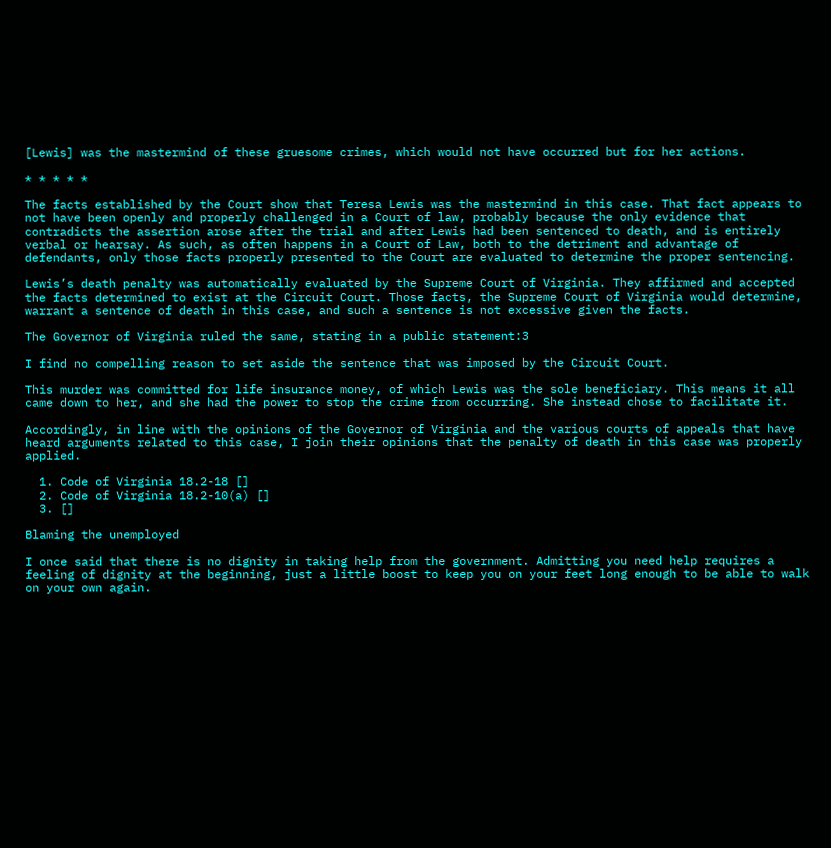[Lewis] was the mastermind of these gruesome crimes, which would not have occurred but for her actions.

* * * * *

The facts established by the Court show that Teresa Lewis was the mastermind in this case. That fact appears to not have been openly and properly challenged in a Court of law, probably because the only evidence that contradicts the assertion arose after the trial and after Lewis had been sentenced to death, and is entirely verbal or hearsay. As such, as often happens in a Court of Law, both to the detriment and advantage of defendants, only those facts properly presented to the Court are evaluated to determine the proper sentencing.

Lewis’s death penalty was automatically evaluated by the Supreme Court of Virginia. They affirmed and accepted the facts determined to exist at the Circuit Court. Those facts, the Supreme Court of Virginia would determine, warrant a sentence of death in this case, and such a sentence is not excessive given the facts.

The Governor of Virginia ruled the same, stating in a public statement:3

I find no compelling reason to set aside the sentence that was imposed by the Circuit Court.

This murder was committed for life insurance money, of which Lewis was the sole beneficiary. This means it all came down to her, and she had the power to stop the crime from occurring. She instead chose to facilitate it.

Accordingly, in line with the opinions of the Governor of Virginia and the various courts of appeals that have heard arguments related to this case, I join their opinions that the penalty of death in this case was properly applied.

  1. Code of Virginia 18.2-18 []
  2. Code of Virginia 18.2-10(a) []
  3. []

Blaming the unemployed

I once said that there is no dignity in taking help from the government. Admitting you need help requires a feeling of dignity at the beginning, just a little boost to keep you on your feet long enough to be able to walk on your own again.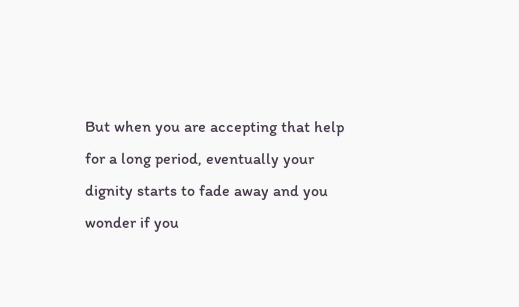But when you are accepting that help for a long period, eventually your dignity starts to fade away and you wonder if you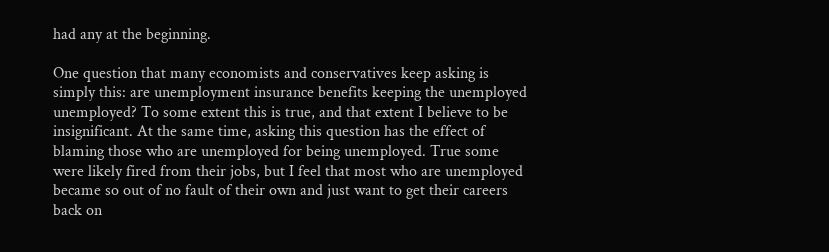had any at the beginning.

One question that many economists and conservatives keep asking is simply this: are unemployment insurance benefits keeping the unemployed unemployed? To some extent this is true, and that extent I believe to be insignificant. At the same time, asking this question has the effect of blaming those who are unemployed for being unemployed. True some were likely fired from their jobs, but I feel that most who are unemployed became so out of no fault of their own and just want to get their careers back on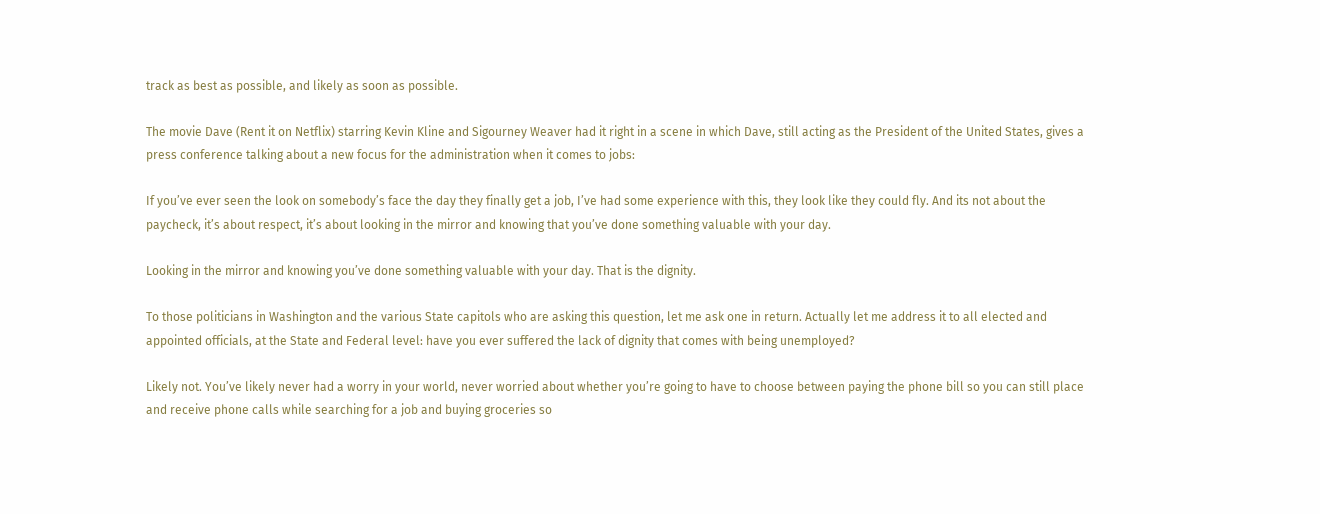track as best as possible, and likely as soon as possible.

The movie Dave (Rent it on Netflix) starring Kevin Kline and Sigourney Weaver had it right in a scene in which Dave, still acting as the President of the United States, gives a press conference talking about a new focus for the administration when it comes to jobs:

If you’ve ever seen the look on somebody’s face the day they finally get a job, I’ve had some experience with this, they look like they could fly. And its not about the paycheck, it’s about respect, it’s about looking in the mirror and knowing that you’ve done something valuable with your day.

Looking in the mirror and knowing you’ve done something valuable with your day. That is the dignity.

To those politicians in Washington and the various State capitols who are asking this question, let me ask one in return. Actually let me address it to all elected and appointed officials, at the State and Federal level: have you ever suffered the lack of dignity that comes with being unemployed?

Likely not. You’ve likely never had a worry in your world, never worried about whether you’re going to have to choose between paying the phone bill so you can still place and receive phone calls while searching for a job and buying groceries so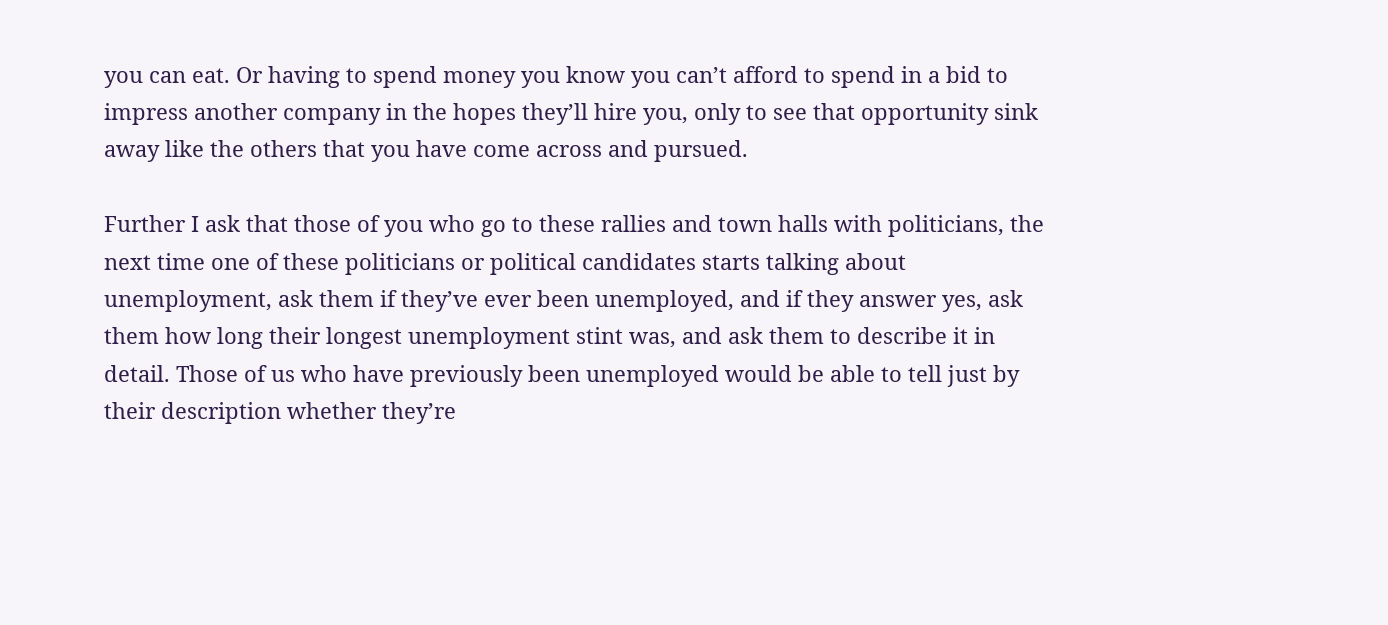you can eat. Or having to spend money you know you can’t afford to spend in a bid to impress another company in the hopes they’ll hire you, only to see that opportunity sink away like the others that you have come across and pursued.

Further I ask that those of you who go to these rallies and town halls with politicians, the next time one of these politicians or political candidates starts talking about unemployment, ask them if they’ve ever been unemployed, and if they answer yes, ask them how long their longest unemployment stint was, and ask them to describe it in detail. Those of us who have previously been unemployed would be able to tell just by their description whether they’re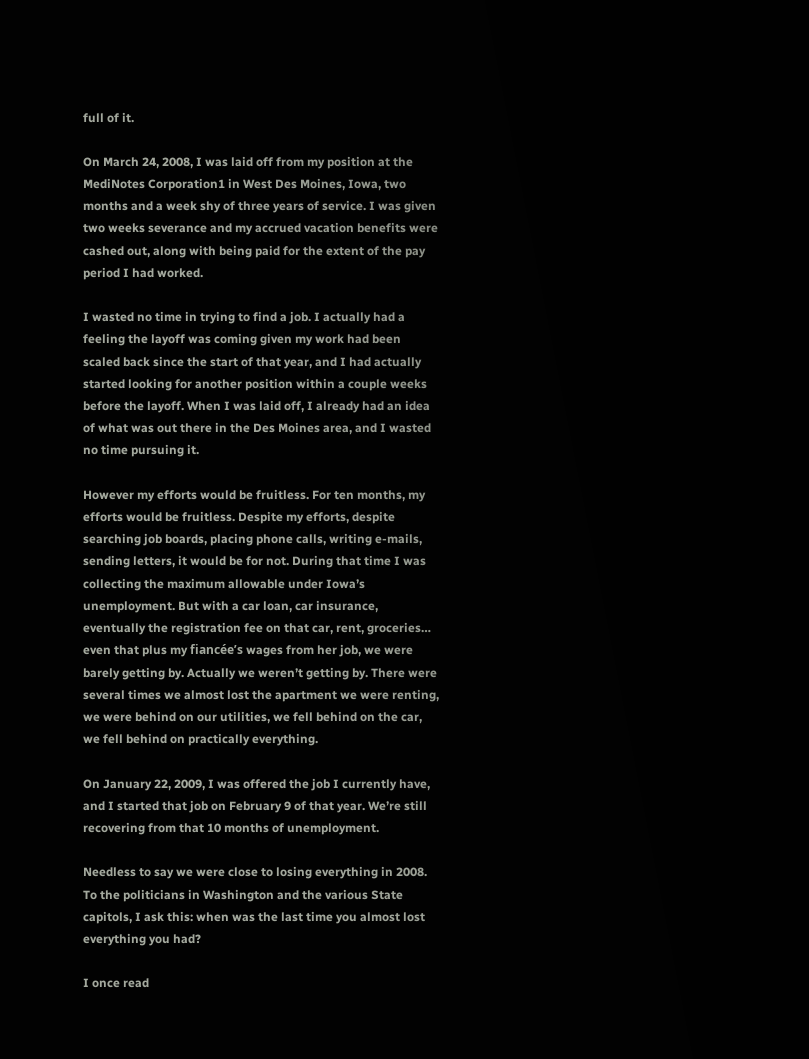full of it.

On March 24, 2008, I was laid off from my position at the MediNotes Corporation1 in West Des Moines, Iowa, two months and a week shy of three years of service. I was given two weeks severance and my accrued vacation benefits were cashed out, along with being paid for the extent of the pay period I had worked.

I wasted no time in trying to find a job. I actually had a feeling the layoff was coming given my work had been scaled back since the start of that year, and I had actually started looking for another position within a couple weeks before the layoff. When I was laid off, I already had an idea of what was out there in the Des Moines area, and I wasted no time pursuing it.

However my efforts would be fruitless. For ten months, my efforts would be fruitless. Despite my efforts, despite searching job boards, placing phone calls, writing e-mails, sending letters, it would be for not. During that time I was collecting the maximum allowable under Iowa’s unemployment. But with a car loan, car insurance, eventually the registration fee on that car, rent, groceries… even that plus my fiancée’s wages from her job, we were barely getting by. Actually we weren’t getting by. There were several times we almost lost the apartment we were renting, we were behind on our utilities, we fell behind on the car, we fell behind on practically everything.

On January 22, 2009, I was offered the job I currently have, and I started that job on February 9 of that year. We’re still recovering from that 10 months of unemployment.

Needless to say we were close to losing everything in 2008. To the politicians in Washington and the various State capitols, I ask this: when was the last time you almost lost everything you had?

I once read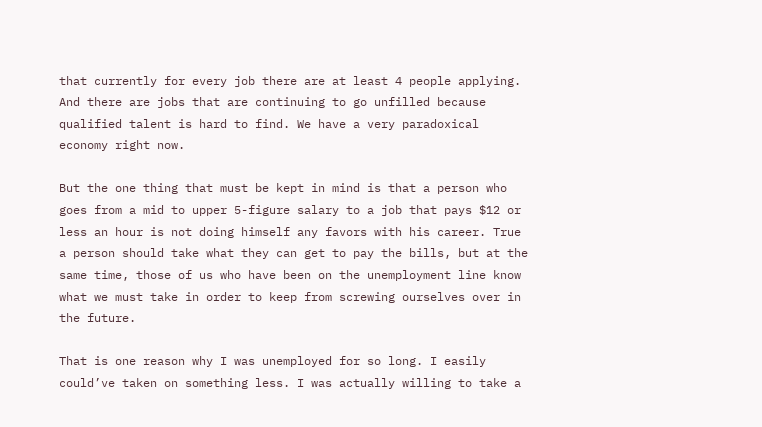that currently for every job there are at least 4 people applying. And there are jobs that are continuing to go unfilled because qualified talent is hard to find. We have a very paradoxical economy right now.

But the one thing that must be kept in mind is that a person who goes from a mid to upper 5-figure salary to a job that pays $12 or less an hour is not doing himself any favors with his career. True a person should take what they can get to pay the bills, but at the same time, those of us who have been on the unemployment line know what we must take in order to keep from screwing ourselves over in the future.

That is one reason why I was unemployed for so long. I easily could’ve taken on something less. I was actually willing to take a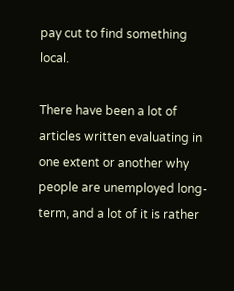pay cut to find something local.

There have been a lot of articles written evaluating in one extent or another why people are unemployed long-term, and a lot of it is rather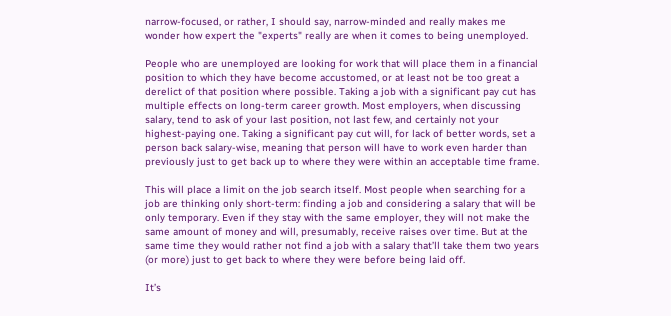narrow-focused, or rather, I should say, narrow-minded and really makes me wonder how expert the "experts" really are when it comes to being unemployed.

People who are unemployed are looking for work that will place them in a financial position to which they have become accustomed, or at least not be too great a derelict of that position where possible. Taking a job with a significant pay cut has multiple effects on long-term career growth. Most employers, when discussing salary, tend to ask of your last position, not last few, and certainly not your highest-paying one. Taking a significant pay cut will, for lack of better words, set a person back salary-wise, meaning that person will have to work even harder than previously just to get back up to where they were within an acceptable time frame.

This will place a limit on the job search itself. Most people when searching for a job are thinking only short-term: finding a job and considering a salary that will be only temporary. Even if they stay with the same employer, they will not make the same amount of money and will, presumably, receive raises over time. But at the same time they would rather not find a job with a salary that’ll take them two years (or more) just to get back to where they were before being laid off.

It’s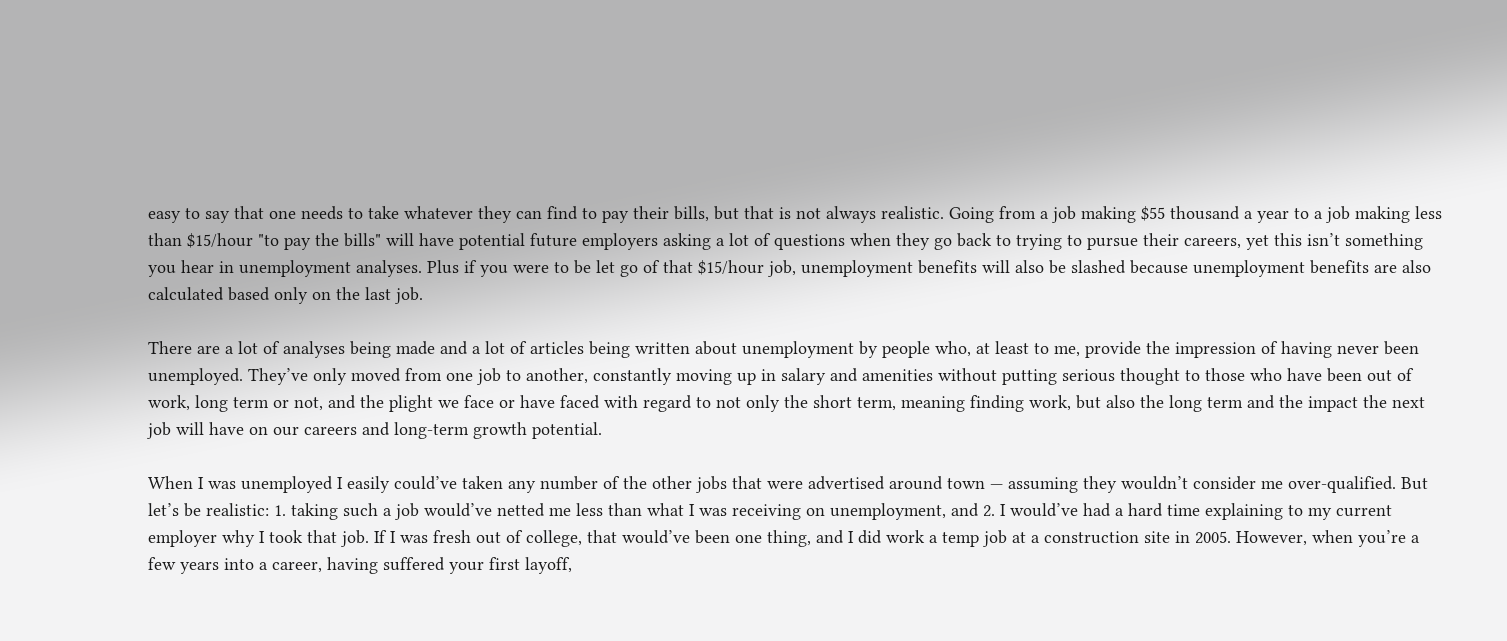easy to say that one needs to take whatever they can find to pay their bills, but that is not always realistic. Going from a job making $55 thousand a year to a job making less than $15/hour "to pay the bills" will have potential future employers asking a lot of questions when they go back to trying to pursue their careers, yet this isn’t something you hear in unemployment analyses. Plus if you were to be let go of that $15/hour job, unemployment benefits will also be slashed because unemployment benefits are also calculated based only on the last job.

There are a lot of analyses being made and a lot of articles being written about unemployment by people who, at least to me, provide the impression of having never been unemployed. They’ve only moved from one job to another, constantly moving up in salary and amenities without putting serious thought to those who have been out of work, long term or not, and the plight we face or have faced with regard to not only the short term, meaning finding work, but also the long term and the impact the next job will have on our careers and long-term growth potential.

When I was unemployed I easily could’ve taken any number of the other jobs that were advertised around town — assuming they wouldn’t consider me over-qualified. But let’s be realistic: 1. taking such a job would’ve netted me less than what I was receiving on unemployment, and 2. I would’ve had a hard time explaining to my current employer why I took that job. If I was fresh out of college, that would’ve been one thing, and I did work a temp job at a construction site in 2005. However, when you’re a few years into a career, having suffered your first layoff,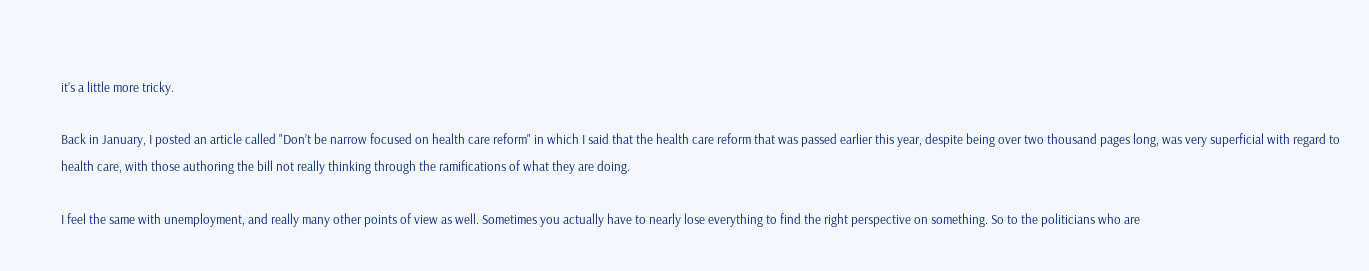it’s a little more tricky.

Back in January, I posted an article called "Don’t be narrow focused on health care reform" in which I said that the health care reform that was passed earlier this year, despite being over two thousand pages long, was very superficial with regard to health care, with those authoring the bill not really thinking through the ramifications of what they are doing.

I feel the same with unemployment, and really many other points of view as well. Sometimes you actually have to nearly lose everything to find the right perspective on something. So to the politicians who are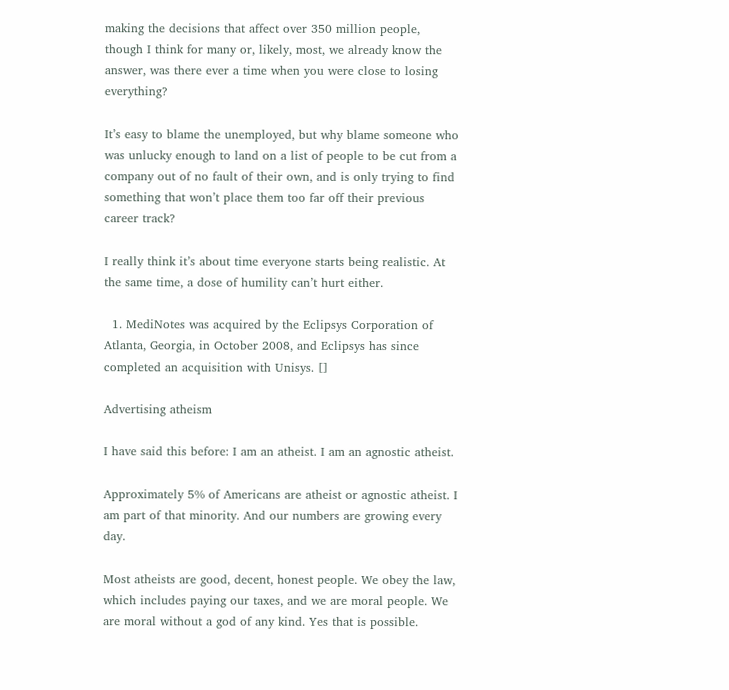making the decisions that affect over 350 million people, though I think for many or, likely, most, we already know the answer, was there ever a time when you were close to losing everything?

It’s easy to blame the unemployed, but why blame someone who was unlucky enough to land on a list of people to be cut from a company out of no fault of their own, and is only trying to find something that won’t place them too far off their previous career track?

I really think it’s about time everyone starts being realistic. At the same time, a dose of humility can’t hurt either.

  1. MediNotes was acquired by the Eclipsys Corporation of Atlanta, Georgia, in October 2008, and Eclipsys has since completed an acquisition with Unisys. []

Advertising atheism

I have said this before: I am an atheist. I am an agnostic atheist.

Approximately 5% of Americans are atheist or agnostic atheist. I am part of that minority. And our numbers are growing every day.

Most atheists are good, decent, honest people. We obey the law, which includes paying our taxes, and we are moral people. We are moral without a god of any kind. Yes that is possible.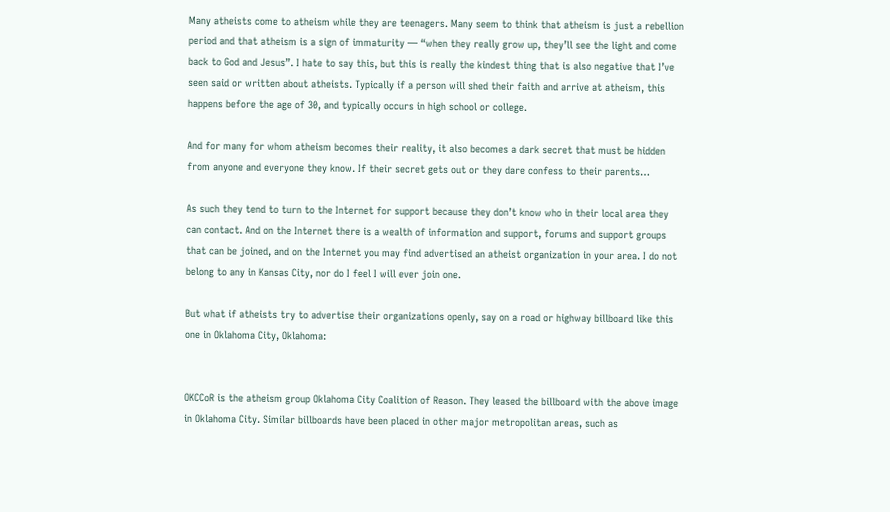Many atheists come to atheism while they are teenagers. Many seem to think that atheism is just a rebellion period and that atheism is a sign of immaturity — “when they really grow up, they’ll see the light and come back to God and Jesus”. I hate to say this, but this is really the kindest thing that is also negative that I’ve seen said or written about atheists. Typically if a person will shed their faith and arrive at atheism, this happens before the age of 30, and typically occurs in high school or college.

And for many for whom atheism becomes their reality, it also becomes a dark secret that must be hidden from anyone and everyone they know. If their secret gets out or they dare confess to their parents…

As such they tend to turn to the Internet for support because they don’t know who in their local area they can contact. And on the Internet there is a wealth of information and support, forums and support groups that can be joined, and on the Internet you may find advertised an atheist organization in your area. I do not belong to any in Kansas City, nor do I feel I will ever join one.

But what if atheists try to advertise their organizations openly, say on a road or highway billboard like this one in Oklahoma City, Oklahoma:


OKCCoR is the atheism group Oklahoma City Coalition of Reason. They leased the billboard with the above image in Oklahoma City. Similar billboards have been placed in other major metropolitan areas, such as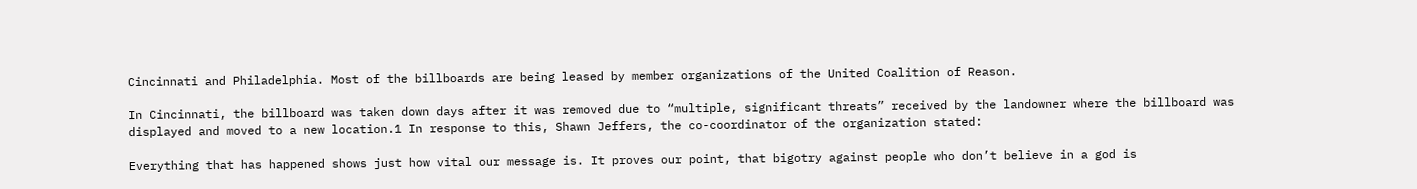Cincinnati and Philadelphia. Most of the billboards are being leased by member organizations of the United Coalition of Reason.

In Cincinnati, the billboard was taken down days after it was removed due to “multiple, significant threats” received by the landowner where the billboard was displayed and moved to a new location.1 In response to this, Shawn Jeffers, the co-coordinator of the organization stated:

Everything that has happened shows just how vital our message is. It proves our point, that bigotry against people who don’t believe in a god is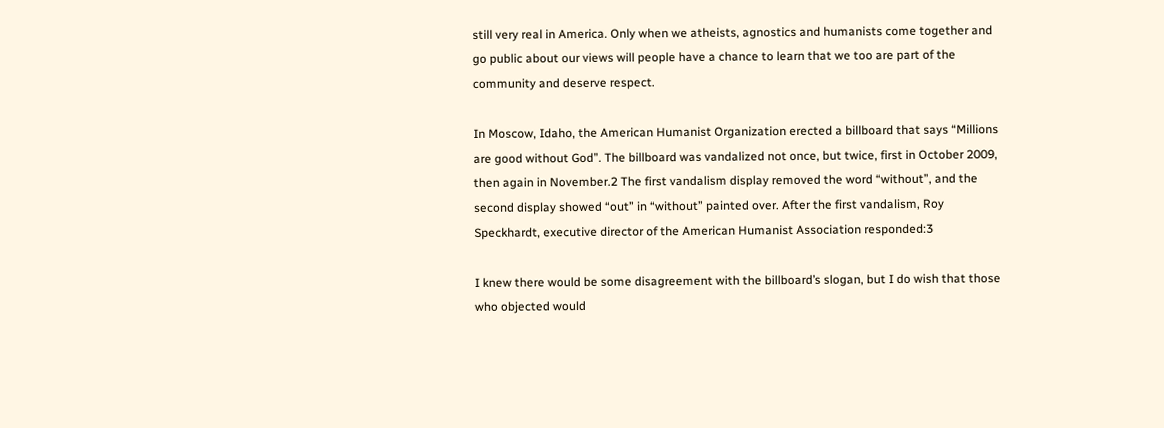still very real in America. Only when we atheists, agnostics and humanists come together and go public about our views will people have a chance to learn that we too are part of the community and deserve respect.

In Moscow, Idaho, the American Humanist Organization erected a billboard that says “Millions are good without God”. The billboard was vandalized not once, but twice, first in October 2009, then again in November.2 The first vandalism display removed the word “without”, and the second display showed “out” in “without” painted over. After the first vandalism, Roy Speckhardt, executive director of the American Humanist Association responded:3

I knew there would be some disagreement with the billboard’s slogan, but I do wish that those who objected would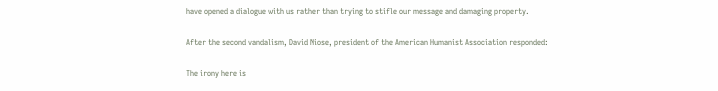have opened a dialogue with us rather than trying to stifle our message and damaging property.

After the second vandalism, David Niose, president of the American Humanist Association responded:

The irony here is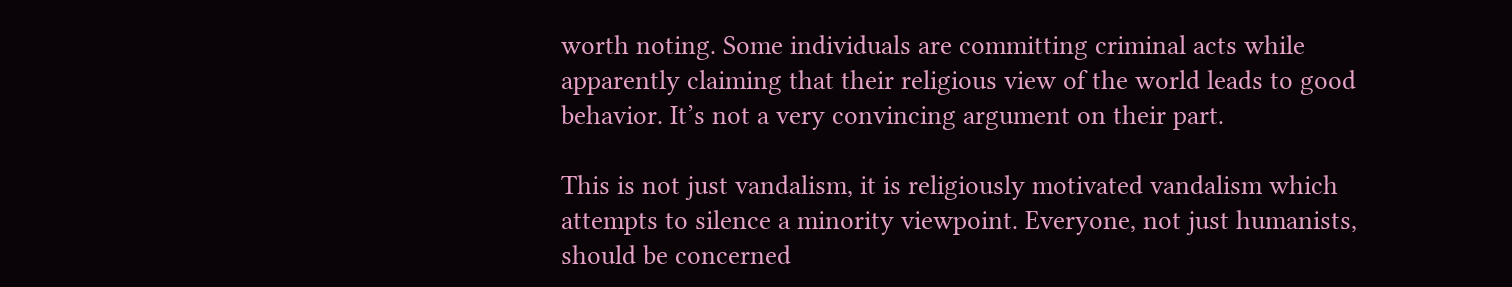worth noting. Some individuals are committing criminal acts while apparently claiming that their religious view of the world leads to good behavior. It’s not a very convincing argument on their part.

This is not just vandalism, it is religiously motivated vandalism which attempts to silence a minority viewpoint. Everyone, not just humanists, should be concerned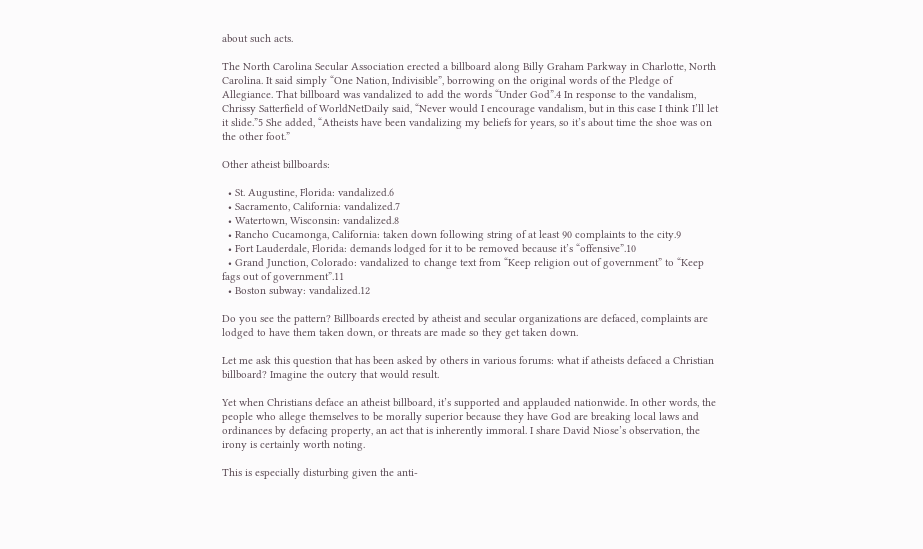about such acts.

The North Carolina Secular Association erected a billboard along Billy Graham Parkway in Charlotte, North Carolina. It said simply “One Nation, Indivisible”, borrowing on the original words of the Pledge of Allegiance. That billboard was vandalized to add the words “Under God”.4 In response to the vandalism, Chrissy Satterfield of WorldNetDaily said, “Never would I encourage vandalism, but in this case I think I’ll let it slide.”5 She added, “Atheists have been vandalizing my beliefs for years, so it’s about time the shoe was on the other foot.”

Other atheist billboards:

  • St. Augustine, Florida: vandalized.6
  • Sacramento, California: vandalized.7
  • Watertown, Wisconsin: vandalized.8
  • Rancho Cucamonga, California: taken down following string of at least 90 complaints to the city.9
  • Fort Lauderdale, Florida: demands lodged for it to be removed because it’s “offensive”.10
  • Grand Junction, Colorado: vandalized to change text from “Keep religion out of government” to “Keep fags out of government”.11
  • Boston subway: vandalized.12

Do you see the pattern? Billboards erected by atheist and secular organizations are defaced, complaints are lodged to have them taken down, or threats are made so they get taken down.

Let me ask this question that has been asked by others in various forums: what if atheists defaced a Christian billboard? Imagine the outcry that would result.

Yet when Christians deface an atheist billboard, it’s supported and applauded nationwide. In other words, the people who allege themselves to be morally superior because they have God are breaking local laws and ordinances by defacing property, an act that is inherently immoral. I share David Niose’s observation, the irony is certainly worth noting.

This is especially disturbing given the anti-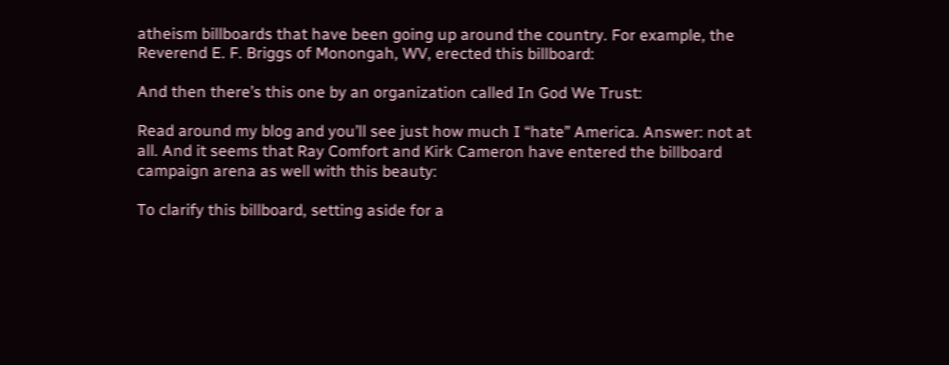atheism billboards that have been going up around the country. For example, the Reverend E. F. Briggs of Monongah, WV, erected this billboard:

And then there’s this one by an organization called In God We Trust:

Read around my blog and you’ll see just how much I “hate” America. Answer: not at all. And it seems that Ray Comfort and Kirk Cameron have entered the billboard campaign arena as well with this beauty:

To clarify this billboard, setting aside for a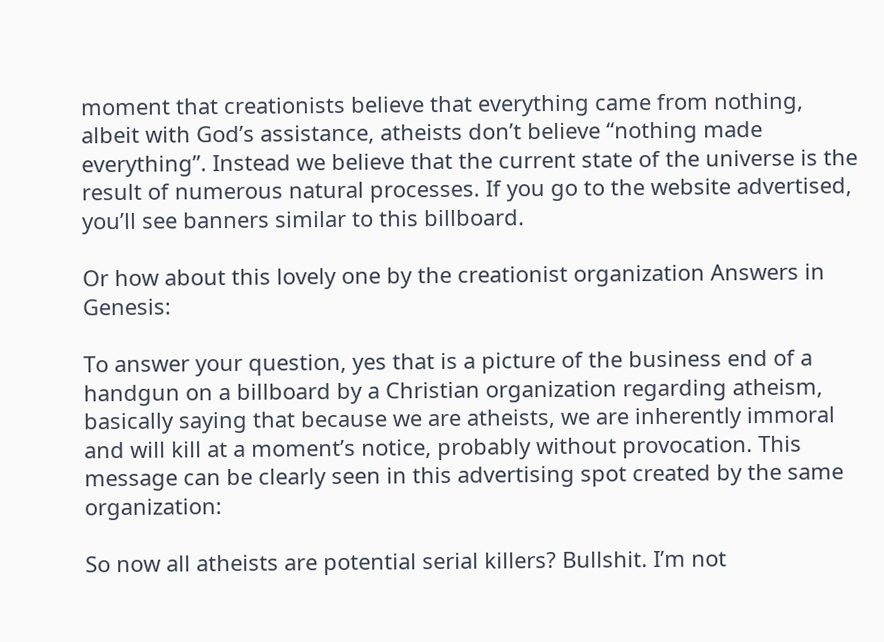moment that creationists believe that everything came from nothing, albeit with God’s assistance, atheists don’t believe “nothing made everything”. Instead we believe that the current state of the universe is the result of numerous natural processes. If you go to the website advertised, you’ll see banners similar to this billboard.

Or how about this lovely one by the creationist organization Answers in Genesis:

To answer your question, yes that is a picture of the business end of a handgun on a billboard by a Christian organization regarding atheism, basically saying that because we are atheists, we are inherently immoral and will kill at a moment’s notice, probably without provocation. This message can be clearly seen in this advertising spot created by the same organization:

So now all atheists are potential serial killers? Bullshit. I’m not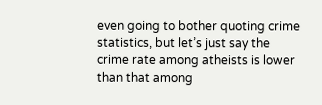even going to bother quoting crime statistics, but let’s just say the crime rate among atheists is lower than that among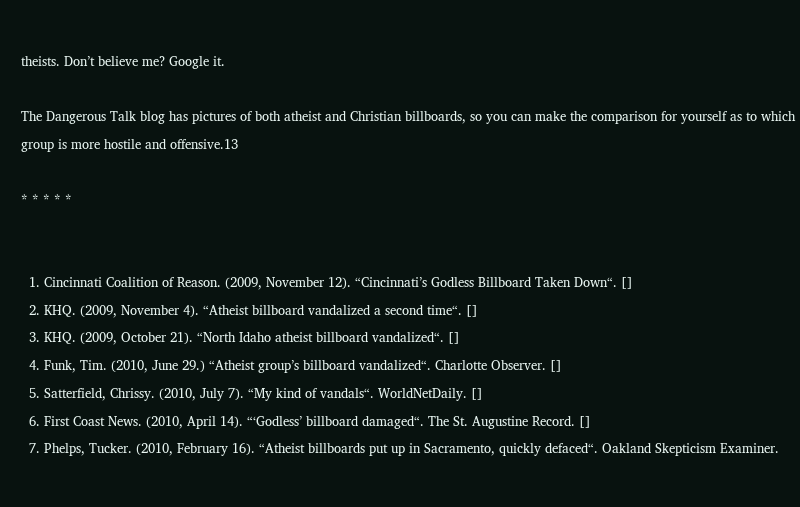theists. Don’t believe me? Google it.

The Dangerous Talk blog has pictures of both atheist and Christian billboards, so you can make the comparison for yourself as to which group is more hostile and offensive.13

* * * * *


  1. Cincinnati Coalition of Reason. (2009, November 12). “Cincinnati’s Godless Billboard Taken Down“. []
  2. KHQ. (2009, November 4). “Atheist billboard vandalized a second time“. []
  3. KHQ. (2009, October 21). “North Idaho atheist billboard vandalized“. []
  4. Funk, Tim. (2010, June 29.) “Atheist group’s billboard vandalized“. Charlotte Observer. []
  5. Satterfield, Chrissy. (2010, July 7). “My kind of vandals“. WorldNetDaily. []
  6. First Coast News. (2010, April 14). “‘Godless’ billboard damaged“. The St. Augustine Record. []
  7. Phelps, Tucker. (2010, February 16). “Atheist billboards put up in Sacramento, quickly defaced“. Oakland Skepticism Examiner.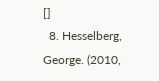[]
  8. Hesselberg, George. (2010,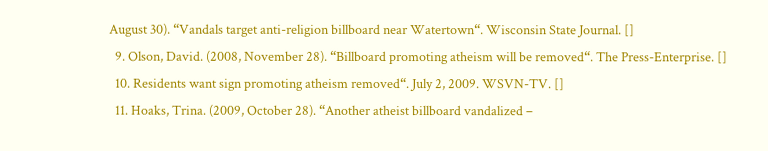August 30). “Vandals target anti-religion billboard near Watertown“. Wisconsin State Journal. []
  9. Olson, David. (2008, November 28). “Billboard promoting atheism will be removed“. The Press-Enterprise. []
  10. Residents want sign promoting atheism removed“. July 2, 2009. WSVN-TV. []
  11. Hoaks, Trina. (2009, October 28). “Another atheist billboard vandalized –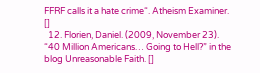FFRF calls it a hate crime“. Atheism Examiner. []
  12. Florien, Daniel. (2009, November 23). “40 Million Americans… Going to Hell?” in the blog Unreasonable Faith. []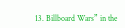13. Billboard Wars” in the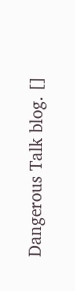Dangerous Talk blog. []